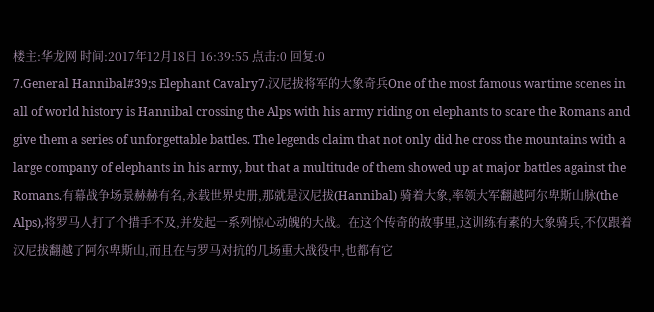楼主:华龙网 时间:2017年12月18日 16:39:55 点击:0 回复:0
7.General Hannibal#39;s Elephant Cavalry7.汉尼拔将军的大象奇兵One of the most famous wartime scenes in all of world history is Hannibal crossing the Alps with his army riding on elephants to scare the Romans and give them a series of unforgettable battles. The legends claim that not only did he cross the mountains with a large company of elephants in his army, but that a multitude of them showed up at major battles against the Romans.有幕战争场景赫赫有名,永载世界史册,那就是汉尼拔(Hannibal) 骑着大象,率领大军翻越阿尔卑斯山脉(the Alps),将罗马人打了个措手不及,并发起一系列惊心动魄的大战。在这个传奇的故事里,这训练有素的大象骑兵,不仅跟着汉尼拔翻越了阿尔卑斯山,而且在与罗马对抗的几场重大战役中,也都有它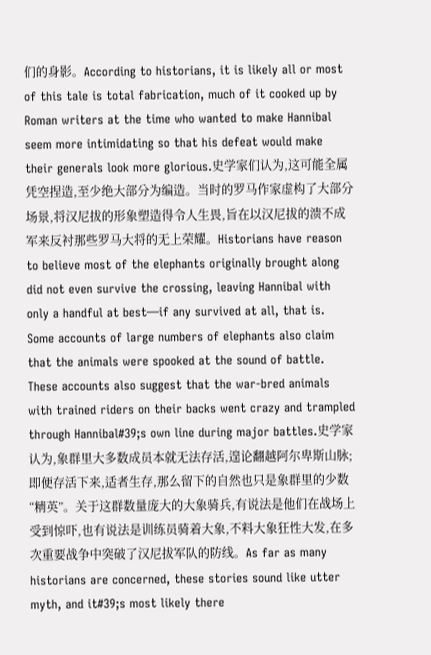们的身影。According to historians, it is likely all or most of this tale is total fabrication, much of it cooked up by Roman writers at the time who wanted to make Hannibal seem more intimidating so that his defeat would make their generals look more glorious.史学家们认为,这可能全属凭空捏造,至少绝大部分为编造。当时的罗马作家虚构了大部分场景,将汉尼拔的形象塑造得令人生畏,旨在以汉尼拔的溃不成军来反衬那些罗马大将的无上荣耀。Historians have reason to believe most of the elephants originally brought along did not even survive the crossing, leaving Hannibal with only a handful at best—if any survived at all, that is. Some accounts of large numbers of elephants also claim that the animals were spooked at the sound of battle. These accounts also suggest that the war-bred animals with trained riders on their backs went crazy and trampled through Hannibal#39;s own line during major battles.史学家认为,象群里大多数成员本就无法存活,遑论翻越阿尔卑斯山脉;即便存活下来,适者生存,那么留下的自然也只是象群里的少数“精英”。关于这群数量庞大的大象骑兵,有说法是他们在战场上受到惊吓,也有说法是训练员骑着大象,不料大象狂性大发,在多次重要战争中突破了汉尼拔军队的防线。As far as many historians are concerned, these stories sound like utter myth, and it#39;s most likely there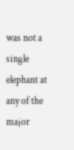was not a single elephant at any of the major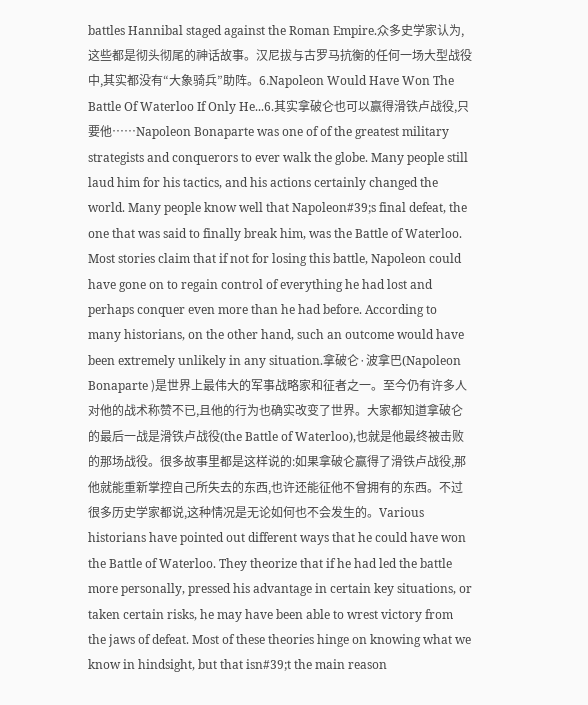battles Hannibal staged against the Roman Empire.众多史学家认为,这些都是彻头彻尾的神话故事。汉尼拔与古罗马抗衡的任何一场大型战役中,其实都没有“大象骑兵”助阵。6.Napoleon Would Have Won The Battle Of Waterloo If Only He...6.其实拿破仑也可以赢得滑铁卢战役,只要他……Napoleon Bonaparte was one of of the greatest military strategists and conquerors to ever walk the globe. Many people still laud him for his tactics, and his actions certainly changed the world. Many people know well that Napoleon#39;s final defeat, the one that was said to finally break him, was the Battle of Waterloo. Most stories claim that if not for losing this battle, Napoleon could have gone on to regain control of everything he had lost and perhaps conquer even more than he had before. According to many historians, on the other hand, such an outcome would have been extremely unlikely in any situation.拿破仑·波拿巴(Napoleon Bonaparte )是世界上最伟大的军事战略家和征者之一。至今仍有许多人对他的战术称赞不已,且他的行为也确实改变了世界。大家都知道拿破仑的最后一战是滑铁卢战役(the Battle of Waterloo),也就是他最终被击败的那场战役。很多故事里都是这样说的:如果拿破仑赢得了滑铁卢战役,那他就能重新掌控自己所失去的东西,也许还能征他不曾拥有的东西。不过很多历史学家都说,这种情况是无论如何也不会发生的。Various historians have pointed out different ways that he could have won the Battle of Waterloo. They theorize that if he had led the battle more personally, pressed his advantage in certain key situations, or taken certain risks, he may have been able to wrest victory from the jaws of defeat. Most of these theories hinge on knowing what we know in hindsight, but that isn#39;t the main reason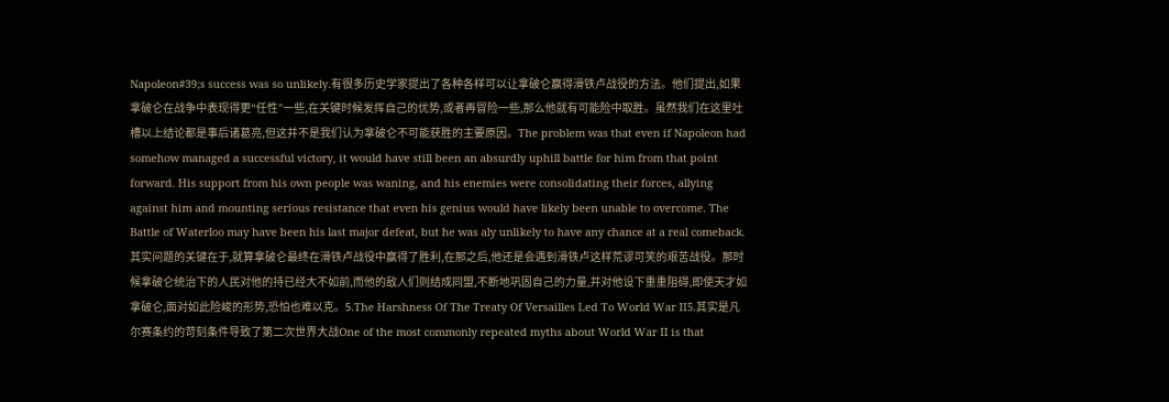Napoleon#39;s success was so unlikely.有很多历史学家提出了各种各样可以让拿破仑赢得滑铁卢战役的方法。他们提出,如果拿破仑在战争中表现得更“任性”一些,在关键时候发挥自己的优势,或者再冒险一些,那么他就有可能险中取胜。虽然我们在这里吐槽以上结论都是事后诸葛亮,但这并不是我们认为拿破仑不可能获胜的主要原因。The problem was that even if Napoleon had somehow managed a successful victory, it would have still been an absurdly uphill battle for him from that point forward. His support from his own people was waning, and his enemies were consolidating their forces, allying against him and mounting serious resistance that even his genius would have likely been unable to overcome. The Battle of Waterloo may have been his last major defeat, but he was aly unlikely to have any chance at a real comeback.其实问题的关键在于,就算拿破仑最终在滑铁卢战役中赢得了胜利,在那之后,他还是会遇到滑铁卢这样荒谬可笑的艰苦战役。那时候拿破仑统治下的人民对他的持已经大不如前,而他的敌人们则结成同盟,不断地巩固自己的力量,并对他设下重重阻碍,即使天才如拿破仑,面对如此险峻的形势,恐怕也难以克。5.The Harshness Of The Treaty Of Versailles Led To World War II5.其实是凡尔赛条约的苛刻条件导致了第二次世界大战One of the most commonly repeated myths about World War II is that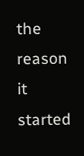the reason it started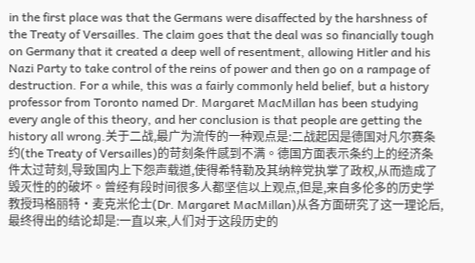in the first place was that the Germans were disaffected by the harshness of the Treaty of Versailles. The claim goes that the deal was so financially tough on Germany that it created a deep well of resentment, allowing Hitler and his Nazi Party to take control of the reins of power and then go on a rampage of destruction. For a while, this was a fairly commonly held belief, but a history professor from Toronto named Dr. Margaret MacMillan has been studying every angle of this theory, and her conclusion is that people are getting the history all wrong.关于二战,最广为流传的一种观点是:二战起因是德国对凡尔赛条约(the Treaty of Versailles)的苛刻条件感到不满。德国方面表示条约上的经济条件太过苛刻,导致国内上下怨声载道,使得希特勒及其纳粹党执掌了政权,从而造成了毁灭性的的破坏。曾经有段时间很多人都坚信以上观点,但是,来自多伦多的历史学教授玛格丽特·麦克米伦士(Dr. Margaret MacMillan)从各方面研究了这一理论后,最终得出的结论却是:一直以来,人们对于这段历史的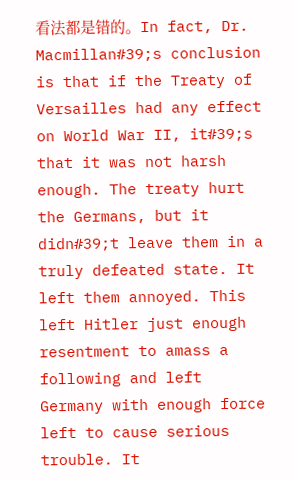看法都是错的。In fact, Dr. Macmillan#39;s conclusion is that if the Treaty of Versailles had any effect on World War II, it#39;s that it was not harsh enough. The treaty hurt the Germans, but it didn#39;t leave them in a truly defeated state. It left them annoyed. This left Hitler just enough resentment to amass a following and left Germany with enough force left to cause serious trouble. It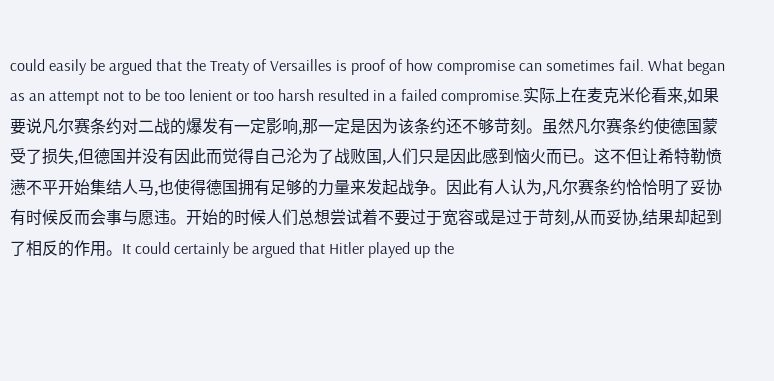could easily be argued that the Treaty of Versailles is proof of how compromise can sometimes fail. What began as an attempt not to be too lenient or too harsh resulted in a failed compromise.实际上在麦克米伦看来,如果要说凡尔赛条约对二战的爆发有一定影响,那一定是因为该条约还不够苛刻。虽然凡尔赛条约使德国蒙受了损失,但德国并没有因此而觉得自己沦为了战败国,人们只是因此感到恼火而已。这不但让希特勒愤懑不平开始集结人马,也使得德国拥有足够的力量来发起战争。因此有人认为,凡尔赛条约恰恰明了妥协有时候反而会事与愿违。开始的时候人们总想尝试着不要过于宽容或是过于苛刻,从而妥协,结果却起到了相反的作用。It could certainly be argued that Hitler played up the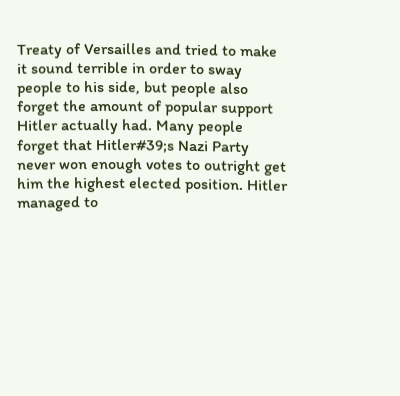Treaty of Versailles and tried to make it sound terrible in order to sway people to his side, but people also forget the amount of popular support Hitler actually had. Many people forget that Hitler#39;s Nazi Party never won enough votes to outright get him the highest elected position. Hitler managed to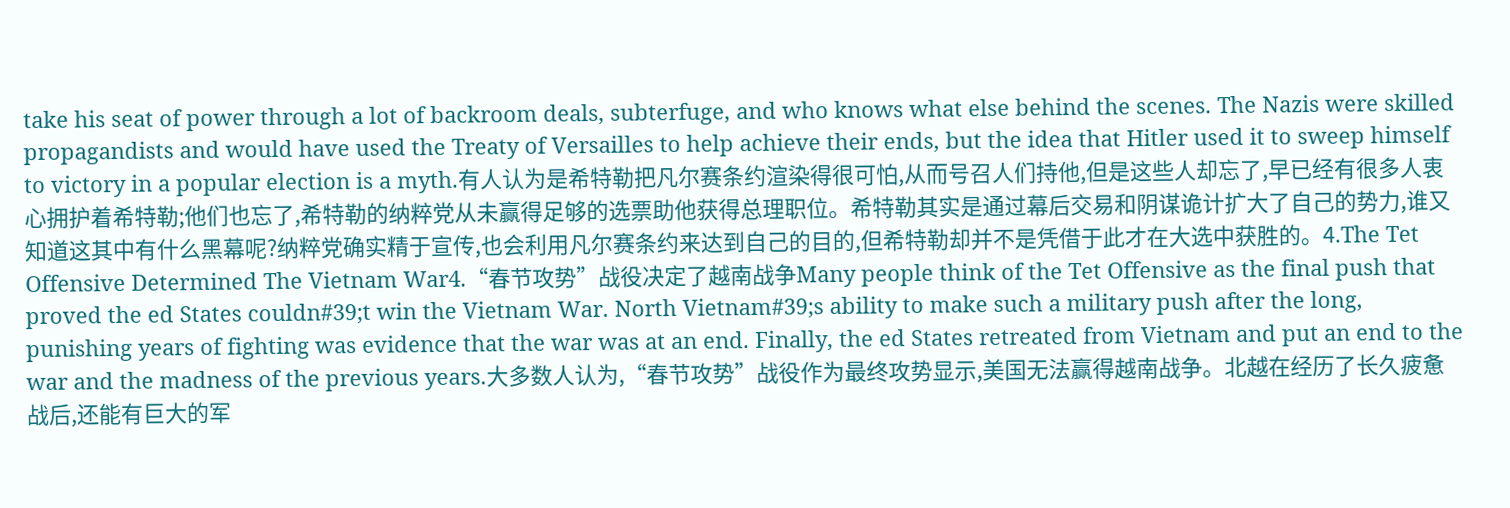take his seat of power through a lot of backroom deals, subterfuge, and who knows what else behind the scenes. The Nazis were skilled propagandists and would have used the Treaty of Versailles to help achieve their ends, but the idea that Hitler used it to sweep himself to victory in a popular election is a myth.有人认为是希特勒把凡尔赛条约渲染得很可怕,从而号召人们持他,但是这些人却忘了,早已经有很多人衷心拥护着希特勒;他们也忘了,希特勒的纳粹党从未赢得足够的选票助他获得总理职位。希特勒其实是通过幕后交易和阴谋诡计扩大了自己的势力,谁又知道这其中有什么黑幕呢?纳粹党确实精于宣传,也会利用凡尔赛条约来达到自己的目的,但希特勒却并不是凭借于此才在大选中获胜的。4.The Tet Offensive Determined The Vietnam War4.“春节攻势”战役决定了越南战争Many people think of the Tet Offensive as the final push that proved the ed States couldn#39;t win the Vietnam War. North Vietnam#39;s ability to make such a military push after the long, punishing years of fighting was evidence that the war was at an end. Finally, the ed States retreated from Vietnam and put an end to the war and the madness of the previous years.大多数人认为,“春节攻势”战役作为最终攻势显示,美国无法赢得越南战争。北越在经历了长久疲惫战后,还能有巨大的军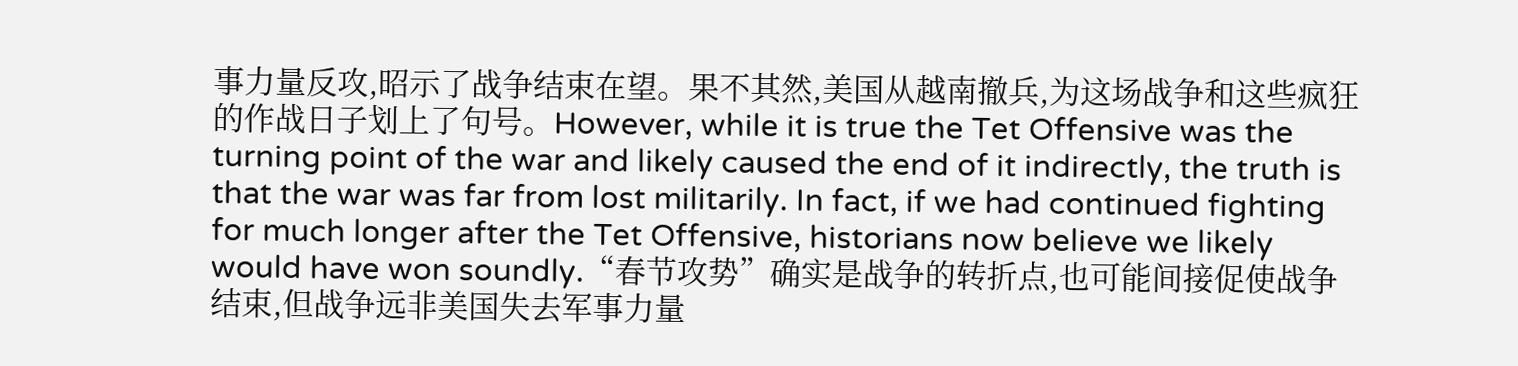事力量反攻,昭示了战争结束在望。果不其然,美国从越南撤兵,为这场战争和这些疯狂的作战日子划上了句号。However, while it is true the Tet Offensive was the turning point of the war and likely caused the end of it indirectly, the truth is that the war was far from lost militarily. In fact, if we had continued fighting for much longer after the Tet Offensive, historians now believe we likely would have won soundly.“春节攻势”确实是战争的转折点,也可能间接促使战争结束,但战争远非美国失去军事力量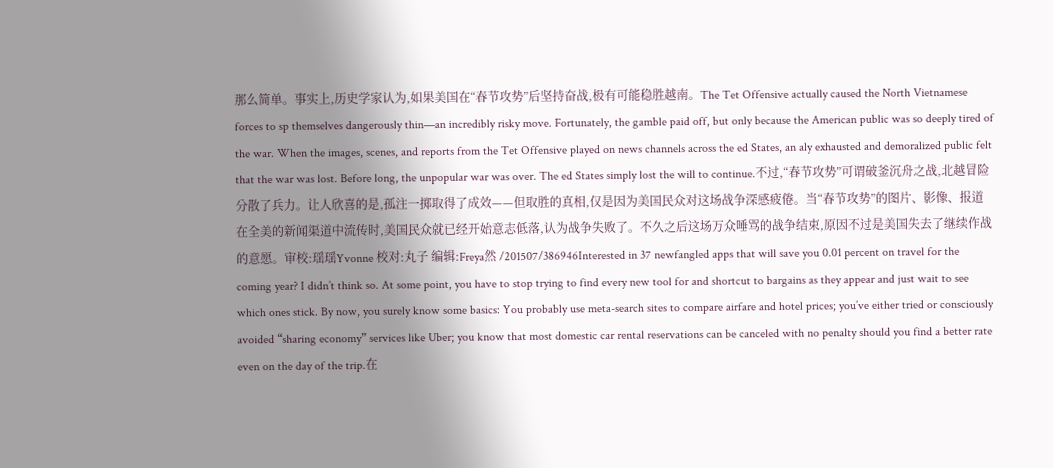那么简单。事实上,历史学家认为,如果美国在“春节攻势”后坚持奋战,极有可能稳胜越南。The Tet Offensive actually caused the North Vietnamese forces to sp themselves dangerously thin—an incredibly risky move. Fortunately, the gamble paid off, but only because the American public was so deeply tired of the war. When the images, scenes, and reports from the Tet Offensive played on news channels across the ed States, an aly exhausted and demoralized public felt that the war was lost. Before long, the unpopular war was over. The ed States simply lost the will to continue.不过,“春节攻势”可谓破釜沉舟之战,北越冒险分散了兵力。让人欣喜的是,孤注一掷取得了成效——但取胜的真相,仅是因为美国民众对这场战争深感疲倦。当“春节攻势”的图片、影像、报道在全美的新闻渠道中流传时,美国民众就已经开始意志低落,认为战争失败了。不久之后这场万众唾骂的战争结束,原因不过是美国失去了继续作战的意愿。审校:瑶瑶Yvonne 校对:丸子 编辑:Freya然 /201507/386946Interested in 37 newfangled apps that will save you 0.01 percent on travel for the coming year? I didn’t think so. At some point, you have to stop trying to find every new tool for and shortcut to bargains as they appear and just wait to see which ones stick. By now, you surely know some basics: You probably use meta-search sites to compare airfare and hotel prices; you’ve either tried or consciously avoided “sharing economy” services like Uber; you know that most domestic car rental reservations can be canceled with no penalty should you find a better rate even on the day of the trip.在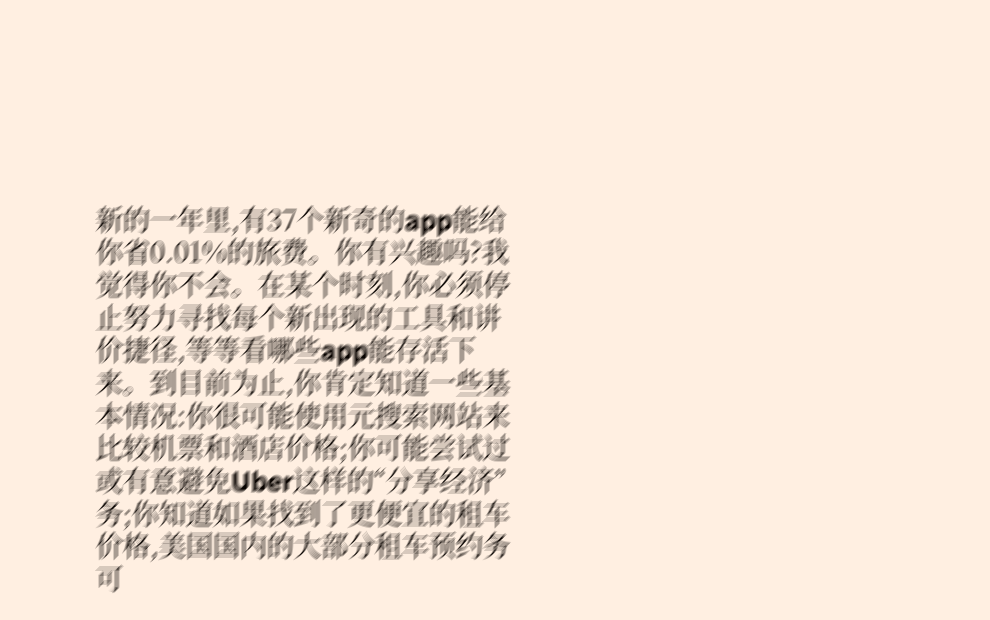新的一年里,有37个新奇的app能给你省0.01%的旅费。你有兴趣吗?我觉得你不会。在某个时刻,你必须停止努力寻找每个新出现的工具和讲价捷径,等等看哪些app能存活下来。到目前为止,你肯定知道一些基本情况:你很可能使用元搜索网站来比较机票和酒店价格;你可能尝试过或有意避免Uber这样的“分享经济”务;你知道如果找到了更便宜的租车价格,美国国内的大部分租车预约务可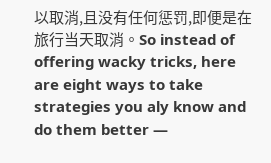以取消,且没有任何惩罚,即便是在旅行当天取消。So instead of offering wacky tricks, here are eight ways to take strategies you aly know and do them better —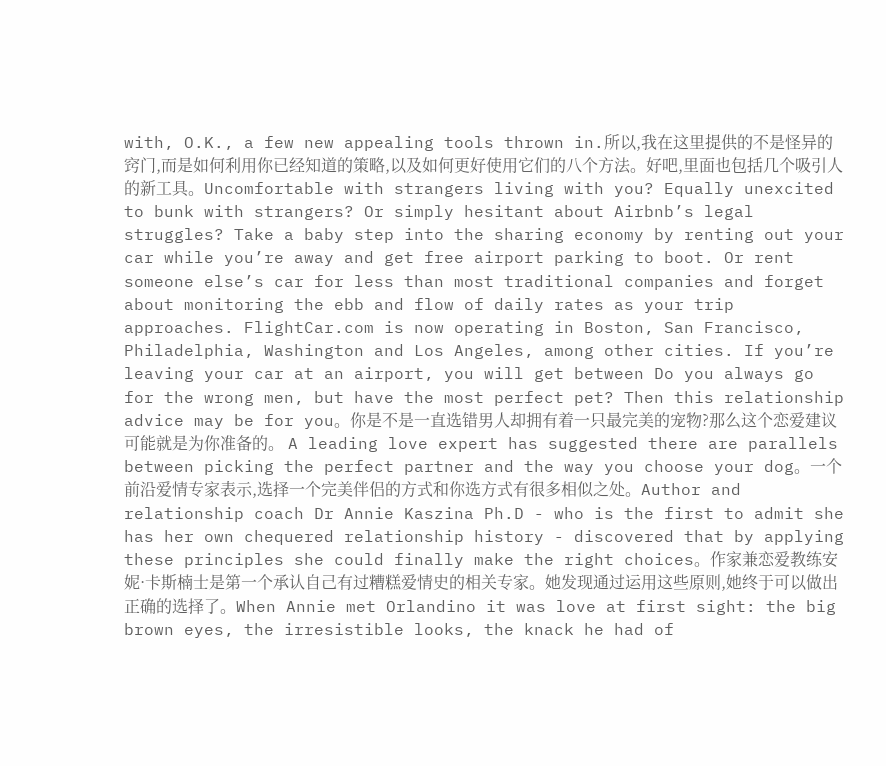with, O.K., a few new appealing tools thrown in.所以,我在这里提供的不是怪异的窍门,而是如何利用你已经知道的策略,以及如何更好使用它们的八个方法。好吧,里面也包括几个吸引人的新工具。Uncomfortable with strangers living with you? Equally unexcited to bunk with strangers? Or simply hesitant about Airbnb’s legal struggles? Take a baby step into the sharing economy by renting out your car while you’re away and get free airport parking to boot. Or rent someone else’s car for less than most traditional companies and forget about monitoring the ebb and flow of daily rates as your trip approaches. FlightCar.com is now operating in Boston, San Francisco, Philadelphia, Washington and Los Angeles, among other cities. If you’re leaving your car at an airport, you will get between Do you always go for the wrong men, but have the most perfect pet? Then this relationship advice may be for you。你是不是一直选错男人却拥有着一只最完美的宠物?那么这个恋爱建议可能就是为你准备的。 A leading love expert has suggested there are parallels between picking the perfect partner and the way you choose your dog。一个前沿爱情专家表示,选择一个完美伴侣的方式和你选方式有很多相似之处。Author and relationship coach Dr Annie Kaszina Ph.D - who is the first to admit she has her own chequered relationship history - discovered that by applying these principles she could finally make the right choices。作家兼恋爱教练安妮·卡斯楠士是第一个承认自己有过糟糕爱情史的相关专家。她发现通过运用这些原则,她终于可以做出正确的选择了。When Annie met Orlandino it was love at first sight: the big brown eyes, the irresistible looks, the knack he had of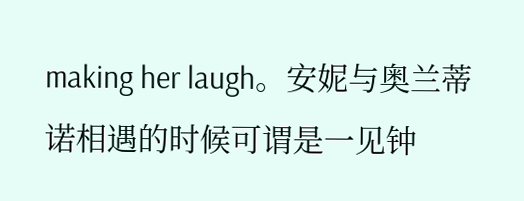making her laugh。安妮与奥兰蒂诺相遇的时候可谓是一见钟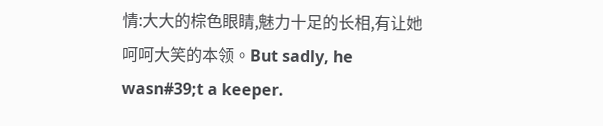情:大大的棕色眼睛,魅力十足的长相,有让她呵呵大笑的本领。But sadly, he wasn#39;t a keeper.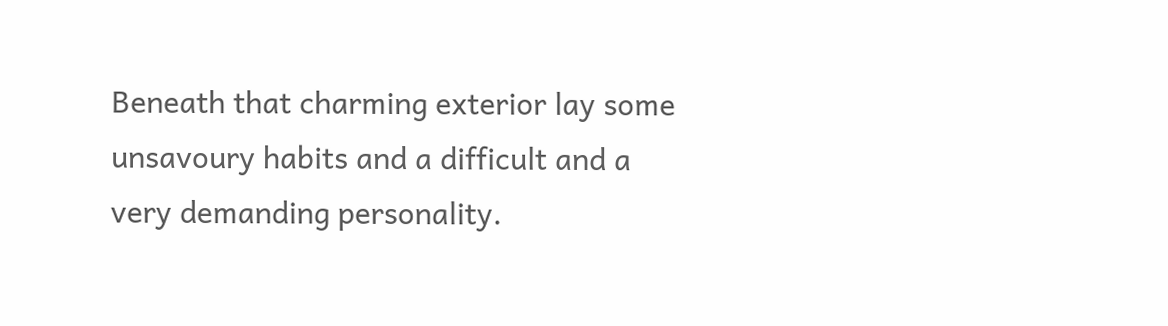Beneath that charming exterior lay some unsavoury habits and a difficult and a very demanding personality.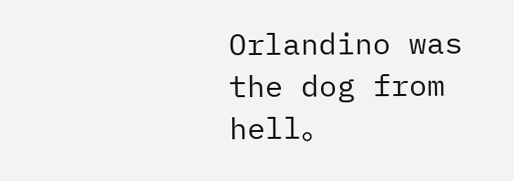Orlandino was the dog from hell。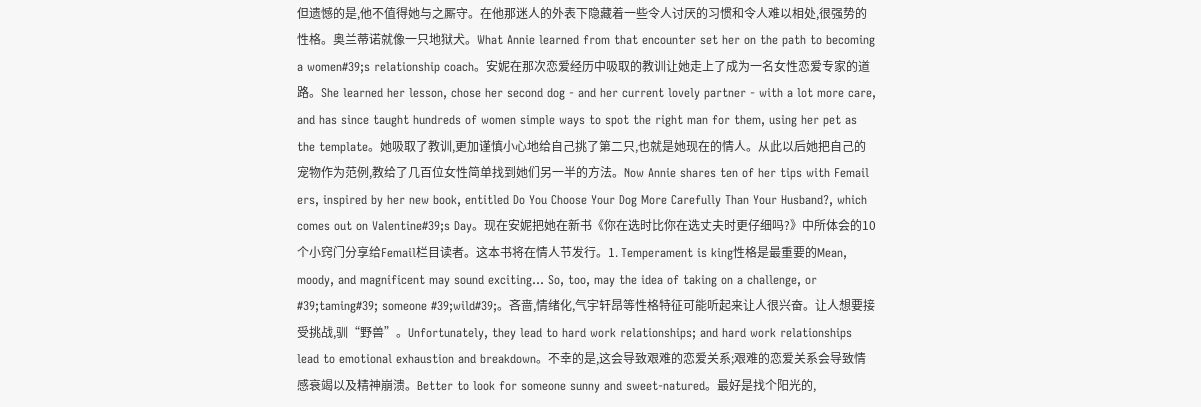但遗憾的是,他不值得她与之厮守。在他那迷人的外表下隐藏着一些令人讨厌的习惯和令人难以相处,很强势的性格。奥兰蒂诺就像一只地狱犬。What Annie learned from that encounter set her on the path to becoming a women#39;s relationship coach。安妮在那次恋爱经历中吸取的教训让她走上了成为一名女性恋爱专家的道路。She learned her lesson, chose her second dog - and her current lovely partner - with a lot more care, and has since taught hundreds of women simple ways to spot the right man for them, using her pet as the template。她吸取了教训,更加谨慎小心地给自己挑了第二只,也就是她现在的情人。从此以后她把自己的宠物作为范例,教给了几百位女性简单找到她们另一半的方法。Now Annie shares ten of her tips with Femail ers, inspired by her new book, entitled Do You Choose Your Dog More Carefully Than Your Husband?, which comes out on Valentine#39;s Day。现在安妮把她在新书《你在选时比你在选丈夫时更仔细吗?》中所体会的10个小窍门分享给Femail栏目读者。这本书将在情人节发行。1. Temperament is king性格是最重要的Mean, moody, and magnificent may sound exciting… So, too, may the idea of taking on a challenge, or #39;taming#39; someone #39;wild#39;。吝啬,情绪化,气宇轩昂等性格特征可能听起来让人很兴奋。让人想要接受挑战,驯“野兽”。Unfortunately, they lead to hard work relationships; and hard work relationships lead to emotional exhaustion and breakdown。不幸的是,这会导致艰难的恋爱关系;艰难的恋爱关系会导致情感衰竭以及精神崩溃。Better to look for someone sunny and sweet-natured。最好是找个阳光的,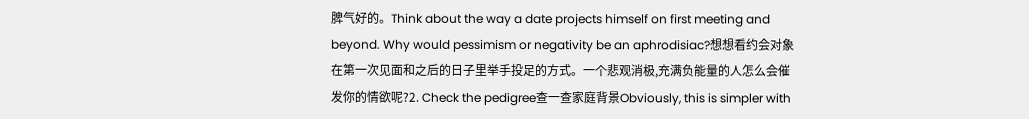脾气好的。Think about the way a date projects himself on first meeting and beyond. Why would pessimism or negativity be an aphrodisiac?想想看约会对象在第一次见面和之后的日子里举手投足的方式。一个悲观消极,充满负能量的人怎么会催发你的情欲呢?2. Check the pedigree查一查家庭背景Obviously, this is simpler with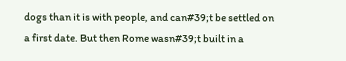dogs than it is with people, and can#39;t be settled on a first date. But then Rome wasn#39;t built in a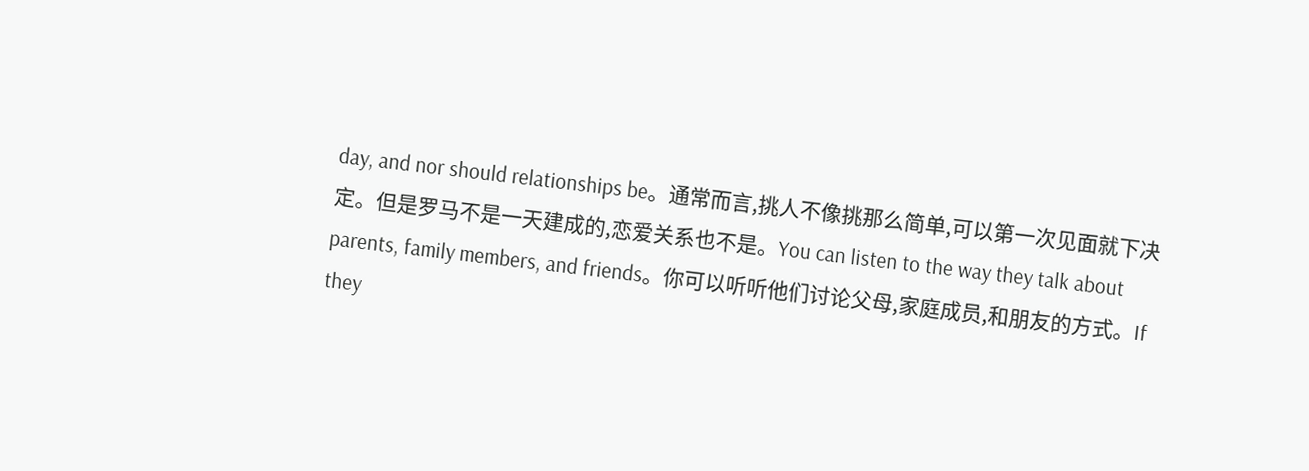day, and nor should relationships be。通常而言,挑人不像挑那么简单,可以第一次见面就下决定。但是罗马不是一天建成的,恋爱关系也不是。You can listen to the way they talk about parents, family members, and friends。你可以听听他们讨论父母,家庭成员,和朋友的方式。If they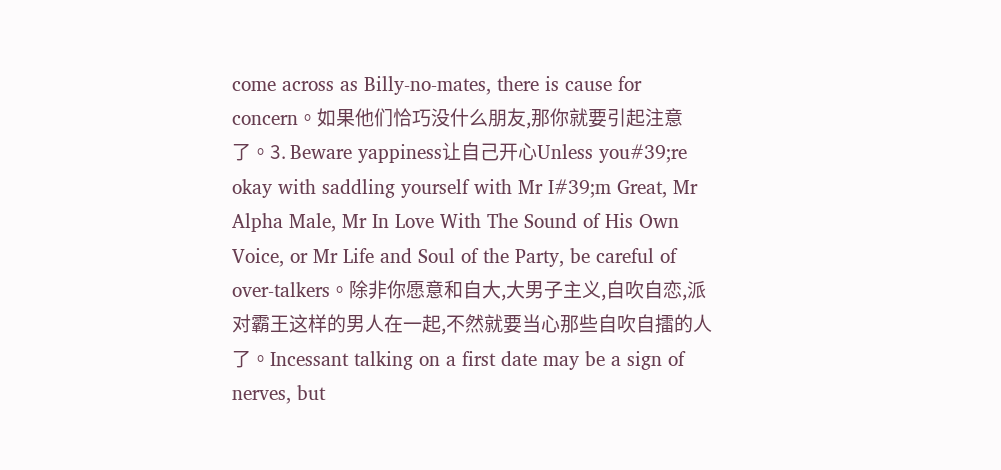come across as Billy-no-mates, there is cause for concern。如果他们恰巧没什么朋友,那你就要引起注意了。3. Beware yappiness让自己开心Unless you#39;re okay with saddling yourself with Mr I#39;m Great, Mr Alpha Male, Mr In Love With The Sound of His Own Voice, or Mr Life and Soul of the Party, be careful of over-talkers。除非你愿意和自大,大男子主义,自吹自恋,派对霸王这样的男人在一起,不然就要当心那些自吹自擂的人了。Incessant talking on a first date may be a sign of nerves, but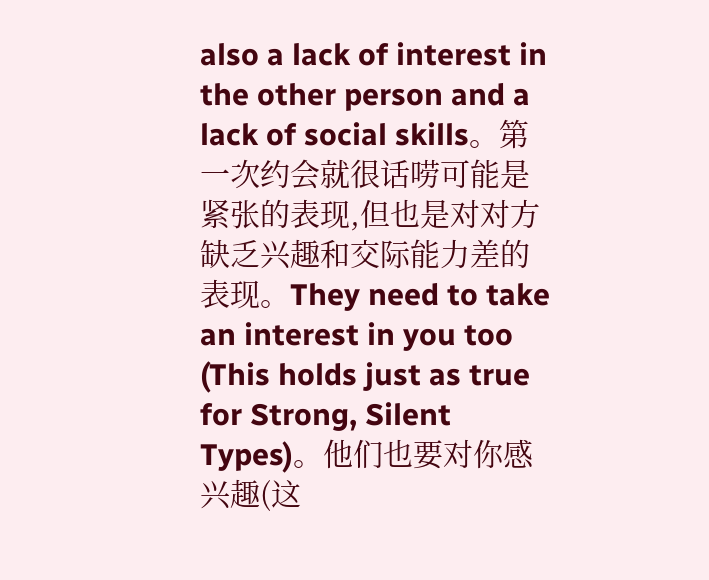also a lack of interest in the other person and a lack of social skills。第一次约会就很话唠可能是紧张的表现,但也是对对方缺乏兴趣和交际能力差的表现。They need to take an interest in you too (This holds just as true for Strong, Silent Types)。他们也要对你感兴趣(这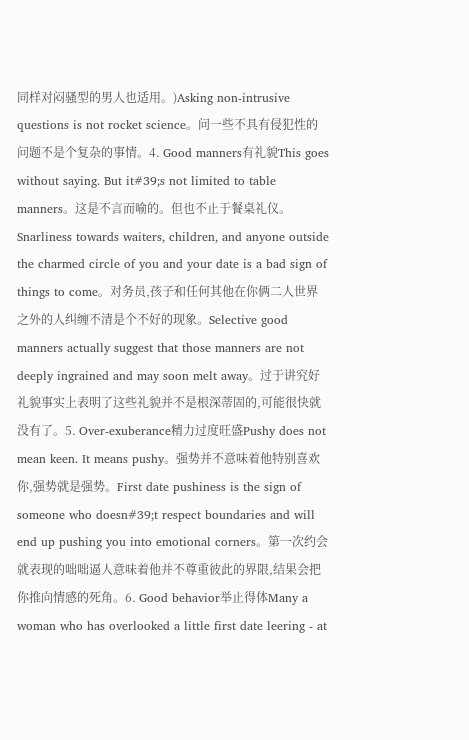同样对闷骚型的男人也适用。)Asking non-intrusive questions is not rocket science。问一些不具有侵犯性的问题不是个复杂的事情。4. Good manners有礼貌This goes without saying. But it#39;s not limited to table manners。这是不言而喻的。但也不止于餐桌礼仪。Snarliness towards waiters, children, and anyone outside the charmed circle of you and your date is a bad sign of things to come。对务员,孩子和任何其他在你俩二人世界之外的人纠缠不清是个不好的现象。Selective good manners actually suggest that those manners are not deeply ingrained and may soon melt away。过于讲究好礼貌事实上表明了这些礼貌并不是根深蒂固的,可能很快就没有了。5. Over-exuberance精力过度旺盛Pushy does not mean keen. It means pushy。强势并不意味着他特别喜欢你,强势就是强势。First date pushiness is the sign of someone who doesn#39;t respect boundaries and will end up pushing you into emotional corners。第一次约会就表现的咄咄逼人意味着他并不尊重彼此的界限,结果会把你推向情感的死角。6. Good behavior举止得体Many a woman who has overlooked a little first date leering - at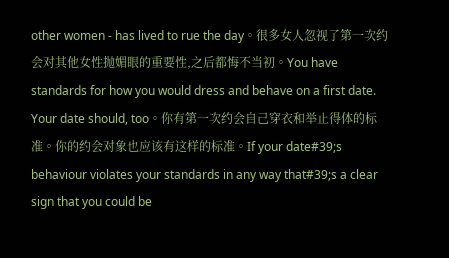other women - has lived to rue the day。很多女人忽视了第一次约会对其他女性抛媚眼的重要性,之后都悔不当初。You have standards for how you would dress and behave on a first date. Your date should, too。你有第一次约会自己穿衣和举止得体的标准。你的约会对象也应该有这样的标准。If your date#39;s behaviour violates your standards in any way that#39;s a clear sign that you could be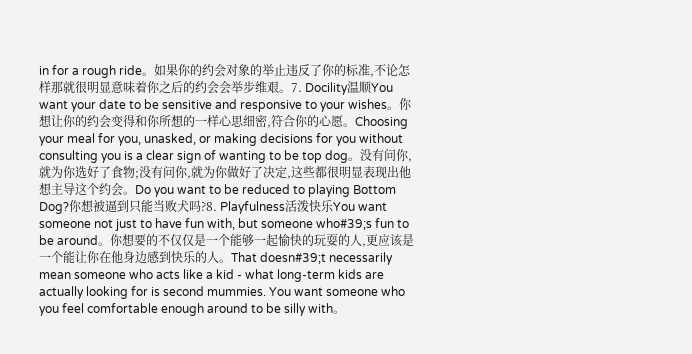in for a rough ride。如果你的约会对象的举止违反了你的标准,不论怎样那就很明显意味着你之后的约会会举步维艰。7. Docility温顺You want your date to be sensitive and responsive to your wishes。你想让你的约会变得和你所想的一样心思细密,符合你的心愿。Choosing your meal for you, unasked, or making decisions for you without consulting you is a clear sign of wanting to be top dog。没有问你,就为你选好了食物;没有问你,就为你做好了决定,这些都很明显表现出他想主导这个约会。Do you want to be reduced to playing Bottom Dog?你想被逼到只能当败犬吗?8. Playfulness活泼快乐You want someone not just to have fun with, but someone who#39;s fun to be around。你想要的不仅仅是一个能够一起愉快的玩耍的人,更应该是一个能让你在他身边感到快乐的人。That doesn#39;t necessarily mean someone who acts like a kid - what long-term kids are actually looking for is second mummies. You want someone who you feel comfortable enough around to be silly with。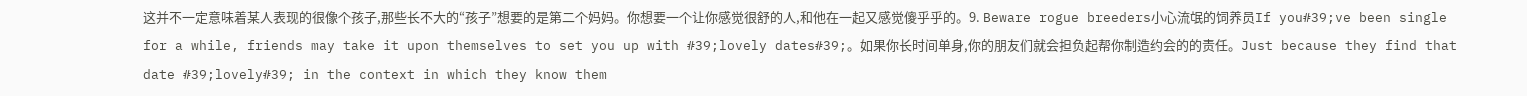这并不一定意味着某人表现的很像个孩子,那些长不大的“孩子”想要的是第二个妈妈。你想要一个让你感觉很舒的人,和他在一起又感觉傻乎乎的。9. Beware rogue breeders小心流氓的饲养员If you#39;ve been single for a while, friends may take it upon themselves to set you up with #39;lovely dates#39;。如果你长时间单身,你的朋友们就会担负起帮你制造约会的的责任。Just because they find that date #39;lovely#39; in the context in which they know them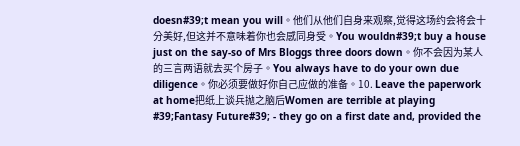doesn#39;t mean you will。他们从他们自身来观察,觉得这场约会将会十分美好,但这并不意味着你也会感同身受。You wouldn#39;t buy a house just on the say-so of Mrs Bloggs three doors down。你不会因为某人的三言两语就去买个房子。You always have to do your own due diligence。你必须要做好你自己应做的准备。10. Leave the paperwork at home把纸上谈兵抛之脑后Women are terrible at playing #39;Fantasy Future#39; - they go on a first date and, provided the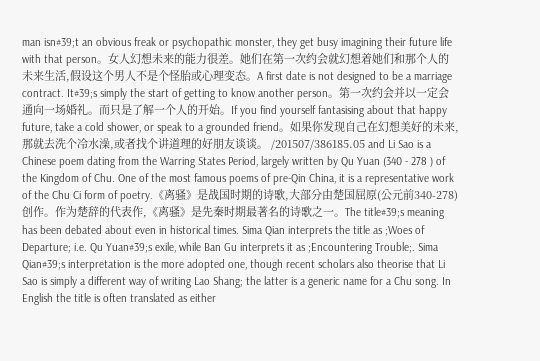man isn#39;t an obvious freak or psychopathic monster, they get busy imagining their future life with that person。女人幻想未来的能力很差。她们在第一次约会就幻想着她们和那个人的未来生活,假设这个男人不是个怪胎或心理变态。A first date is not designed to be a marriage contract. It#39;s simply the start of getting to know another person。第一次约会并以一定会通向一场婚礼。而只是了解一个人的开始。If you find yourself fantasising about that happy future, take a cold shower, or speak to a grounded friend。如果你发现自己在幻想美好的未来,那就去洗个冷水澡,或者找个讲道理的好朋友谈谈。 /201507/386185.05 and Li Sao is a Chinese poem dating from the Warring States Period, largely written by Qu Yuan (340 - 278 ) of the Kingdom of Chu. One of the most famous poems of pre-Qin China, it is a representative work of the Chu Ci form of poetry.《离骚》是战国时期的诗歌,大部分由楚国屈原(公元前340-278)创作。作为楚辞的代表作,《离骚》是先秦时期最著名的诗歌之一。The title#39;s meaning has been debated about even in historical times. Sima Qian interprets the title as ;Woes of Departure; i.e. Qu Yuan#39;s exile, while Ban Gu interprets it as ;Encountering Trouble;. Sima Qian#39;s interpretation is the more adopted one, though recent scholars also theorise that Li Sao is simply a different way of writing Lao Shang; the latter is a generic name for a Chu song. In English the title is often translated as either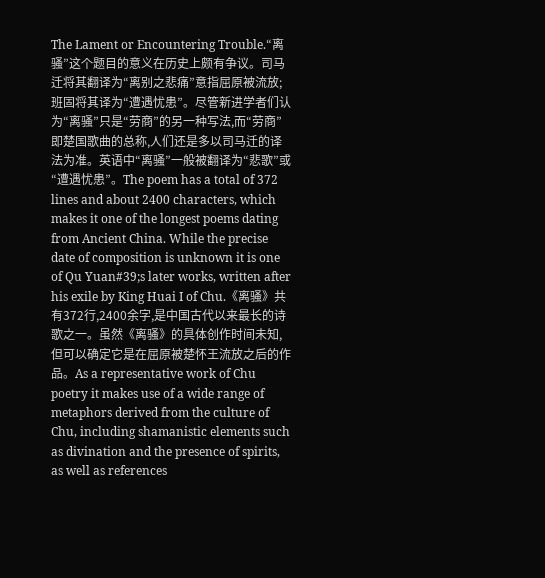The Lament or Encountering Trouble.“离骚”这个题目的意义在历史上颇有争议。司马迁将其翻译为“离别之悲痛”意指屈原被流放;班固将其译为“遭遇忧患”。尽管新进学者们认为“离骚”只是“劳商”的另一种写法,而“劳商”即楚国歌曲的总称,人们还是多以司马迁的译法为准。英语中“离骚”一般被翻译为“悲歌”或“遭遇忧患”。The poem has a total of 372 lines and about 2400 characters, which makes it one of the longest poems dating from Ancient China. While the precise date of composition is unknown it is one of Qu Yuan#39;s later works, written after his exile by King Huai I of Chu.《离骚》共有372行,2400余字,是中国古代以来最长的诗歌之一。虽然《离骚》的具体创作时间未知,但可以确定它是在屈原被楚怀王流放之后的作品。As a representative work of Chu poetry it makes use of a wide range of metaphors derived from the culture of Chu, including shamanistic elements such as divination and the presence of spirits, as well as references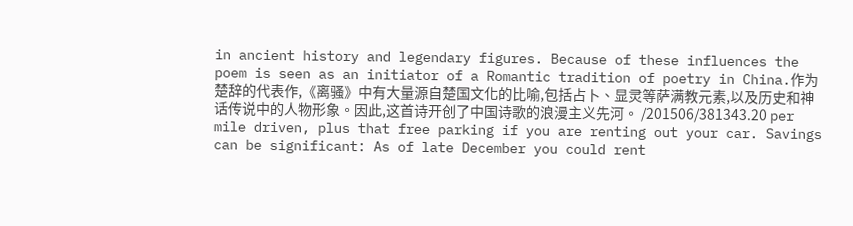in ancient history and legendary figures. Because of these influences the poem is seen as an initiator of a Romantic tradition of poetry in China.作为楚辞的代表作,《离骚》中有大量源自楚国文化的比喻,包括占卜、显灵等萨满教元素,以及历史和神话传说中的人物形象。因此,这首诗开创了中国诗歌的浪漫主义先河。 /201506/381343.20 per mile driven, plus that free parking if you are renting out your car. Savings can be significant: As of late December you could rent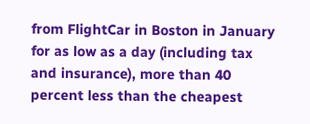from FlightCar in Boston in January for as low as a day (including tax and insurance), more than 40 percent less than the cheapest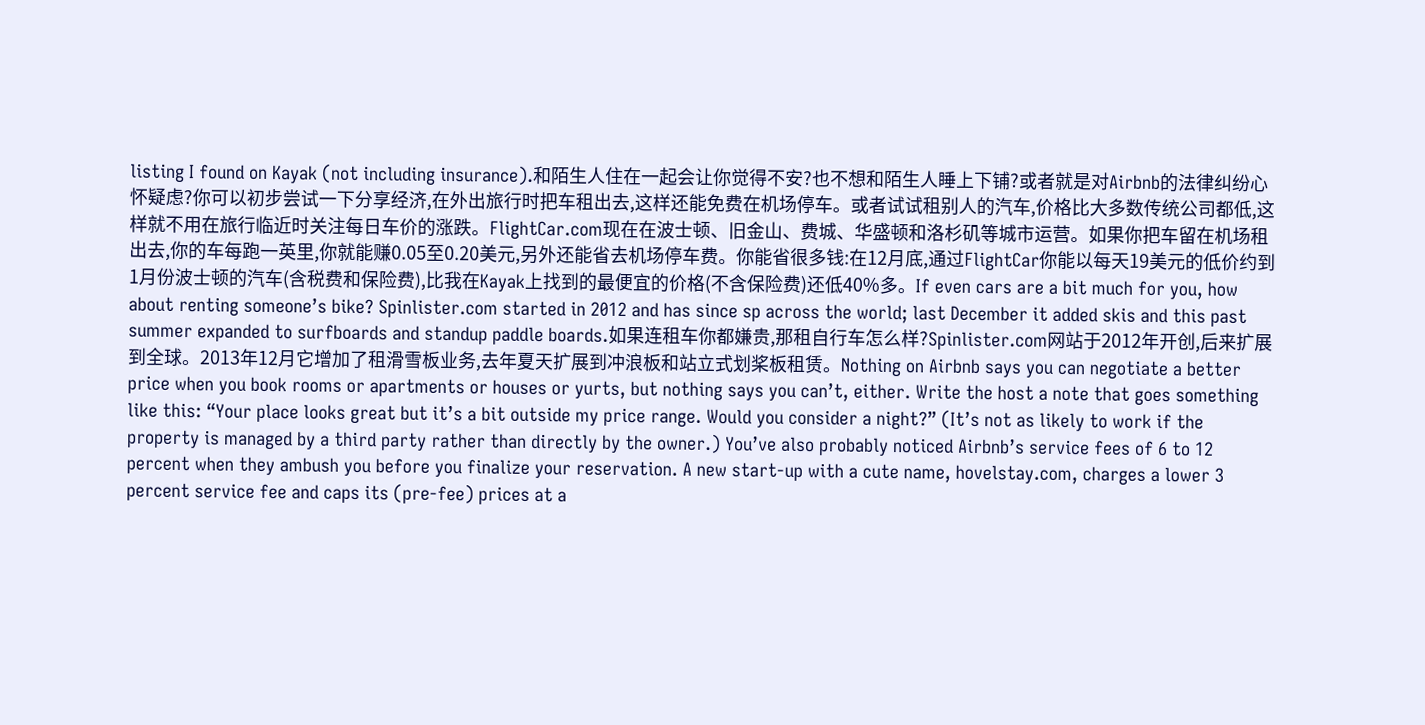listing I found on Kayak (not including insurance).和陌生人住在一起会让你觉得不安?也不想和陌生人睡上下铺?或者就是对Airbnb的法律纠纷心怀疑虑?你可以初步尝试一下分享经济,在外出旅行时把车租出去,这样还能免费在机场停车。或者试试租别人的汽车,价格比大多数传统公司都低,这样就不用在旅行临近时关注每日车价的涨跌。FlightCar.com现在在波士顿、旧金山、费城、华盛顿和洛杉矶等城市运营。如果你把车留在机场租出去,你的车每跑一英里,你就能赚0.05至0.20美元,另外还能省去机场停车费。你能省很多钱:在12月底,通过FlightCar你能以每天19美元的低价约到1月份波士顿的汽车(含税费和保险费),比我在Kayak上找到的最便宜的价格(不含保险费)还低40%多。If even cars are a bit much for you, how about renting someone’s bike? Spinlister.com started in 2012 and has since sp across the world; last December it added skis and this past summer expanded to surfboards and standup paddle boards.如果连租车你都嫌贵,那租自行车怎么样?Spinlister.com网站于2012年开创,后来扩展到全球。2013年12月它增加了租滑雪板业务,去年夏天扩展到冲浪板和站立式划桨板租赁。Nothing on Airbnb says you can negotiate a better price when you book rooms or apartments or houses or yurts, but nothing says you can’t, either. Write the host a note that goes something like this: “Your place looks great but it’s a bit outside my price range. Would you consider a night?” (It’s not as likely to work if the property is managed by a third party rather than directly by the owner.) You’ve also probably noticed Airbnb’s service fees of 6 to 12 percent when they ambush you before you finalize your reservation. A new start-up with a cute name, hovelstay.com, charges a lower 3 percent service fee and caps its (pre-fee) prices at a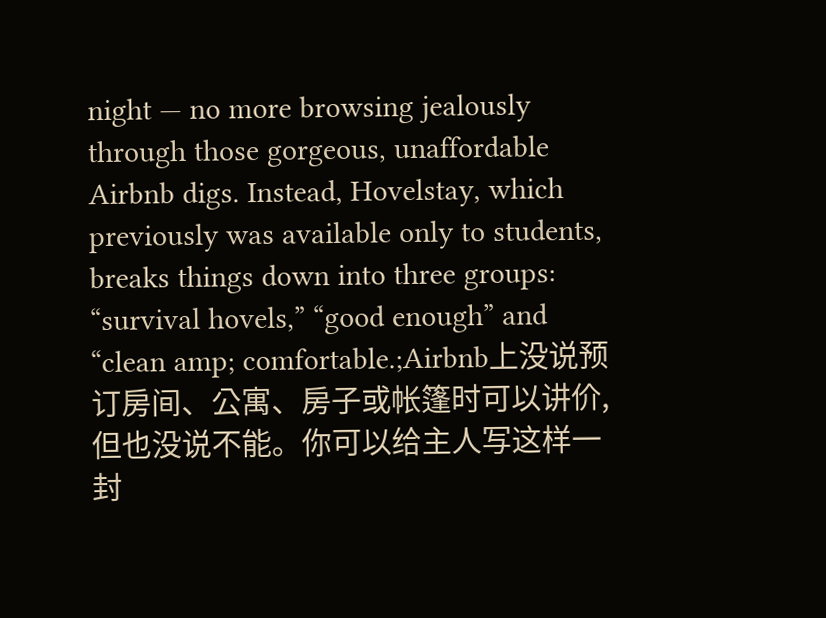night — no more browsing jealously through those gorgeous, unaffordable Airbnb digs. Instead, Hovelstay, which previously was available only to students, breaks things down into three groups: “survival hovels,” “good enough” and “clean amp; comfortable.;Airbnb上没说预订房间、公寓、房子或帐篷时可以讲价,但也没说不能。你可以给主人写这样一封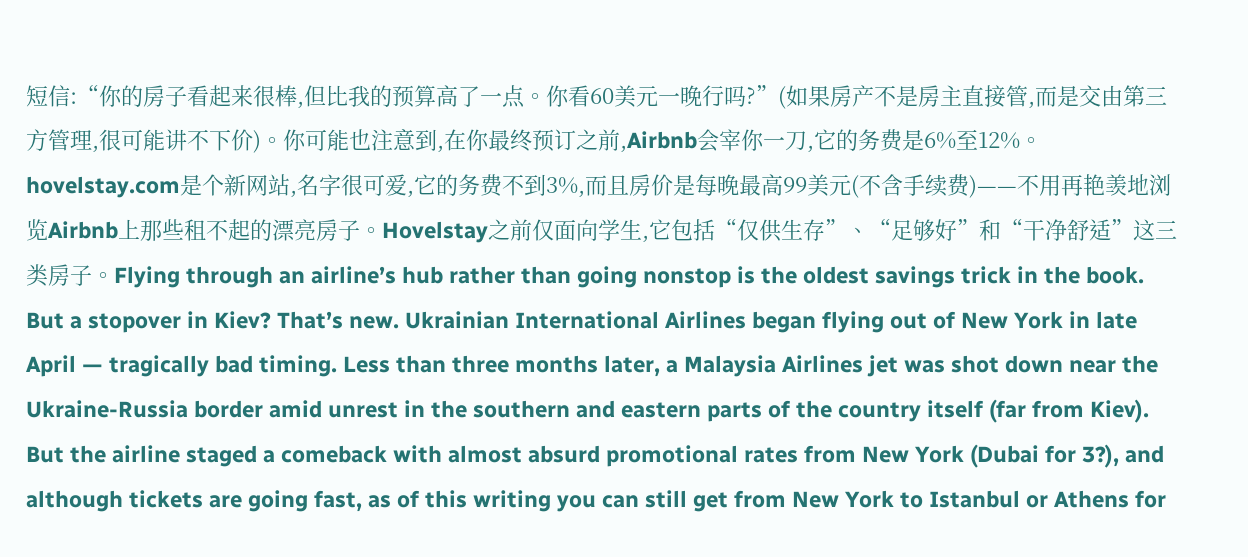短信:“你的房子看起来很棒,但比我的预算高了一点。你看60美元一晚行吗?”(如果房产不是房主直接管,而是交由第三方管理,很可能讲不下价)。你可能也注意到,在你最终预订之前,Airbnb会宰你一刀,它的务费是6%至12%。hovelstay.com是个新网站,名字很可爱,它的务费不到3%,而且房价是每晚最高99美元(不含手续费)——不用再艳羡地浏览Airbnb上那些租不起的漂亮房子。Hovelstay之前仅面向学生,它包括“仅供生存”、“足够好”和“干净舒适”这三类房子。Flying through an airline’s hub rather than going nonstop is the oldest savings trick in the book. But a stopover in Kiev? That’s new. Ukrainian International Airlines began flying out of New York in late April — tragically bad timing. Less than three months later, a Malaysia Airlines jet was shot down near the Ukraine-Russia border amid unrest in the southern and eastern parts of the country itself (far from Kiev). But the airline staged a comeback with almost absurd promotional rates from New York (Dubai for 3?), and although tickets are going fast, as of this writing you can still get from New York to Istanbul or Athens for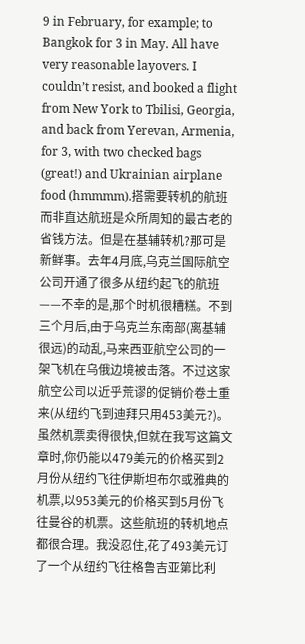9 in February, for example; to Bangkok for 3 in May. All have very reasonable layovers. I couldn’t resist, and booked a flight from New York to Tbilisi, Georgia, and back from Yerevan, Armenia, for 3, with two checked bags (great!) and Ukrainian airplane food (hmmmm).搭需要转机的航班而非直达航班是众所周知的最古老的省钱方法。但是在基辅转机?那可是新鲜事。去年4月底,乌克兰国际航空公司开通了很多从纽约起飞的航班——不幸的是,那个时机很糟糕。不到三个月后,由于乌克兰东南部(离基辅很远)的动乱,马来西亚航空公司的一架飞机在乌俄边境被击落。不过这家航空公司以近乎荒谬的促销价卷土重来(从纽约飞到迪拜只用453美元?)。虽然机票卖得很快,但就在我写这篇文章时,你仍能以479美元的价格买到2月份从纽约飞往伊斯坦布尔或雅典的机票,以953美元的价格买到5月份飞往曼谷的机票。这些航班的转机地点都很合理。我没忍住,花了493美元订了一个从纽约飞往格鲁吉亚第比利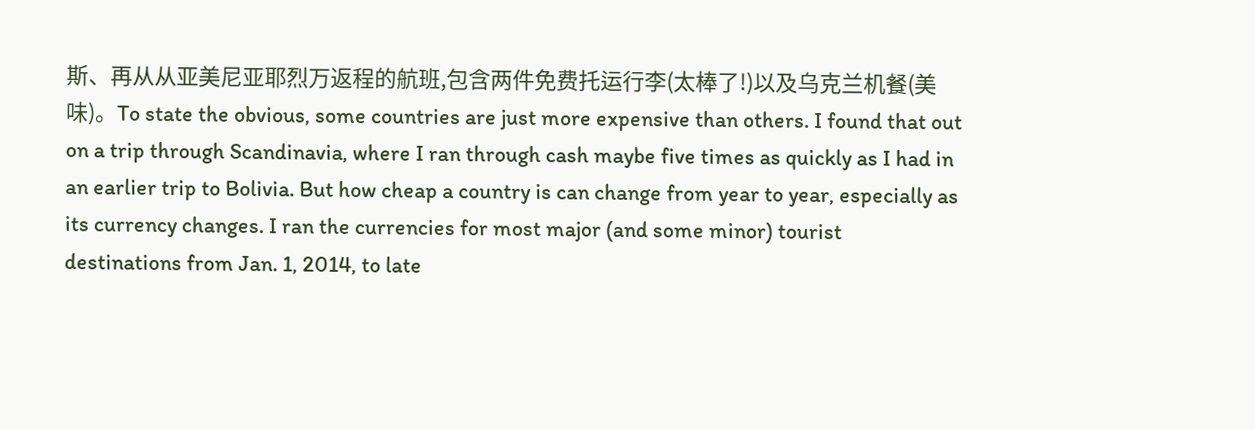斯、再从从亚美尼亚耶烈万返程的航班,包含两件免费托运行李(太棒了!)以及乌克兰机餐(美味)。To state the obvious, some countries are just more expensive than others. I found that out on a trip through Scandinavia, where I ran through cash maybe five times as quickly as I had in an earlier trip to Bolivia. But how cheap a country is can change from year to year, especially as its currency changes. I ran the currencies for most major (and some minor) tourist destinations from Jan. 1, 2014, to late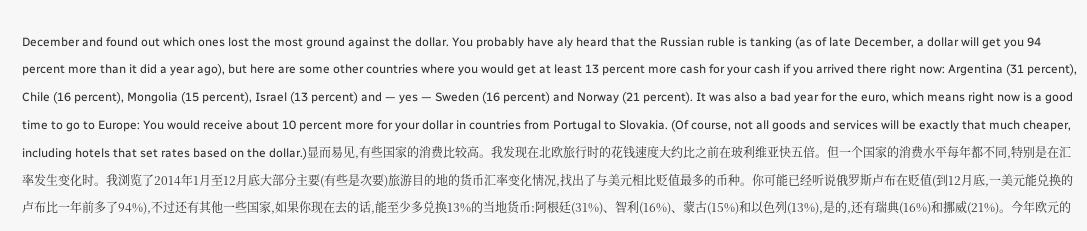December and found out which ones lost the most ground against the dollar. You probably have aly heard that the Russian ruble is tanking (as of late December, a dollar will get you 94 percent more than it did a year ago), but here are some other countries where you would get at least 13 percent more cash for your cash if you arrived there right now: Argentina (31 percent), Chile (16 percent), Mongolia (15 percent), Israel (13 percent) and — yes — Sweden (16 percent) and Norway (21 percent). It was also a bad year for the euro, which means right now is a good time to go to Europe: You would receive about 10 percent more for your dollar in countries from Portugal to Slovakia. (Of course, not all goods and services will be exactly that much cheaper, including hotels that set rates based on the dollar.)显而易见,有些国家的消费比较高。我发现在北欧旅行时的花钱速度大约比之前在玻利维亚快五倍。但一个国家的消费水平每年都不同,特别是在汇率发生变化时。我浏览了2014年1月至12月底大部分主要(有些是次要)旅游目的地的货币汇率变化情况,找出了与美元相比贬值最多的币种。你可能已经听说俄罗斯卢布在贬值(到12月底,一美元能兑换的卢布比一年前多了94%),不过还有其他一些国家,如果你现在去的话,能至少多兑换13%的当地货币:阿根廷(31%)、智利(16%)、蒙古(15%)和以色列(13%),是的,还有瑞典(16%)和挪威(21%)。今年欧元的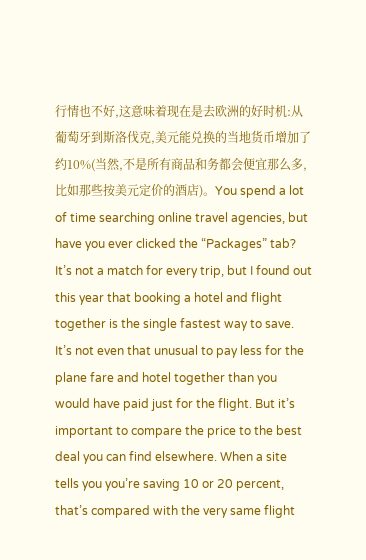行情也不好,这意味着现在是去欧洲的好时机:从葡萄牙到斯洛伐克,美元能兑换的当地货币增加了约10%(当然,不是所有商品和务都会便宜那么多,比如那些按美元定价的酒店)。You spend a lot of time searching online travel agencies, but have you ever clicked the “Packages” tab? It’s not a match for every trip, but I found out this year that booking a hotel and flight together is the single fastest way to save. It’s not even that unusual to pay less for the plane fare and hotel together than you would have paid just for the flight. But it’s important to compare the price to the best deal you can find elsewhere. When a site tells you you’re saving 10 or 20 percent, that’s compared with the very same flight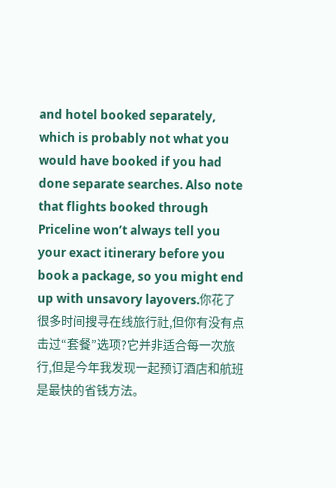and hotel booked separately, which is probably not what you would have booked if you had done separate searches. Also note that flights booked through Priceline won’t always tell you your exact itinerary before you book a package, so you might end up with unsavory layovers.你花了很多时间搜寻在线旅行社,但你有没有点击过“套餐”选项?它并非适合每一次旅行,但是今年我发现一起预订酒店和航班是最快的省钱方法。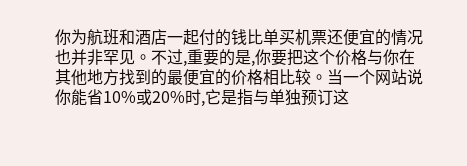你为航班和酒店一起付的钱比单买机票还便宜的情况也并非罕见。不过,重要的是,你要把这个价格与你在其他地方找到的最便宜的价格相比较。当一个网站说你能省10%或20%时,它是指与单独预订这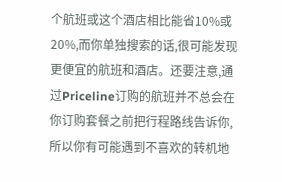个航班或这个酒店相比能省10%或20%,而你单独搜索的话,很可能发现更便宜的航班和酒店。还要注意,通过Priceline订购的航班并不总会在你订购套餐之前把行程路线告诉你,所以你有可能遇到不喜欢的转机地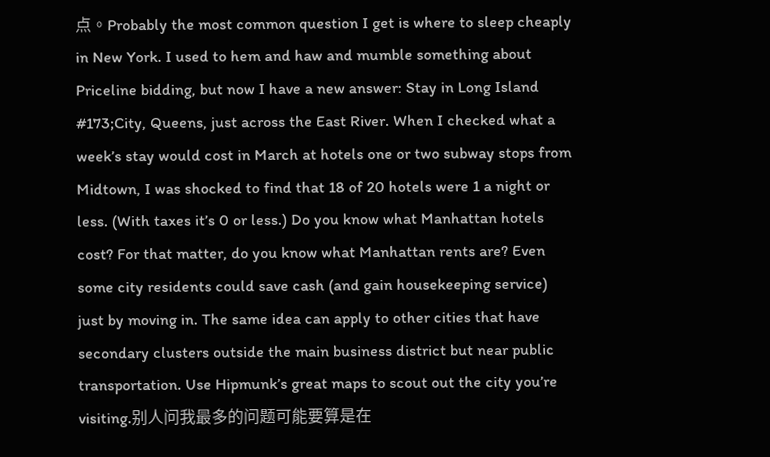点。Probably the most common question I get is where to sleep cheaply in New York. I used to hem and haw and mumble something about Priceline bidding, but now I have a new answer: Stay in Long Island #173;City, Queens, just across the East River. When I checked what a week’s stay would cost in March at hotels one or two subway stops from Midtown, I was shocked to find that 18 of 20 hotels were 1 a night or less. (With taxes it’s 0 or less.) Do you know what Manhattan hotels cost? For that matter, do you know what Manhattan rents are? Even some city residents could save cash (and gain housekeeping service) just by moving in. The same idea can apply to other cities that have secondary clusters outside the main business district but near public transportation. Use Hipmunk’s great maps to scout out the city you’re visiting.别人问我最多的问题可能要算是在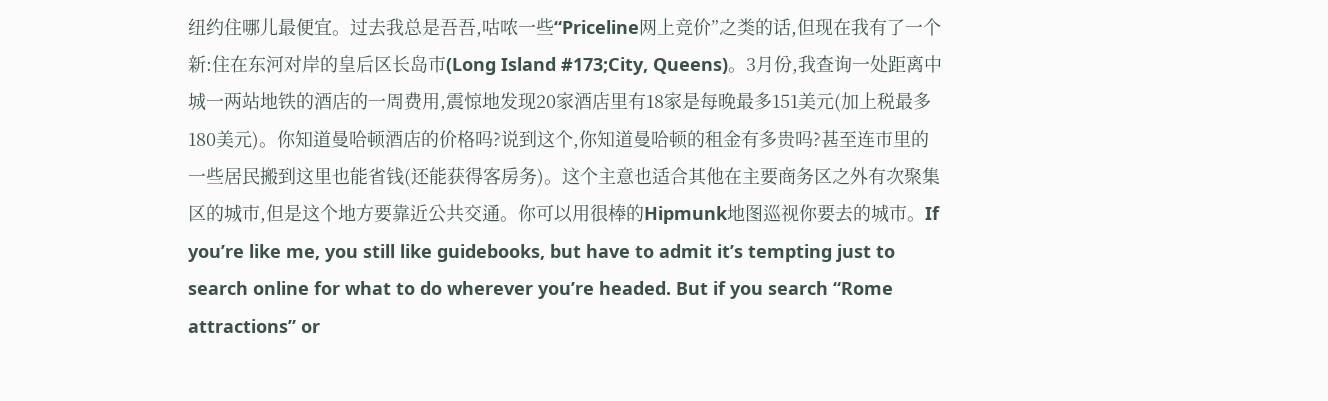纽约住哪儿最便宜。过去我总是吾吾,咕哝一些“Priceline网上竞价”之类的话,但现在我有了一个新:住在东河对岸的皇后区长岛市(Long Island #173;City, Queens)。3月份,我查询一处距离中城一两站地铁的酒店的一周费用,震惊地发现20家酒店里有18家是每晚最多151美元(加上税最多180美元)。你知道曼哈顿酒店的价格吗?说到这个,你知道曼哈顿的租金有多贵吗?甚至连市里的一些居民搬到这里也能省钱(还能获得客房务)。这个主意也适合其他在主要商务区之外有次聚集区的城市,但是这个地方要靠近公共交通。你可以用很棒的Hipmunk地图巡视你要去的城市。If you’re like me, you still like guidebooks, but have to admit it’s tempting just to search online for what to do wherever you’re headed. But if you search “Rome attractions” or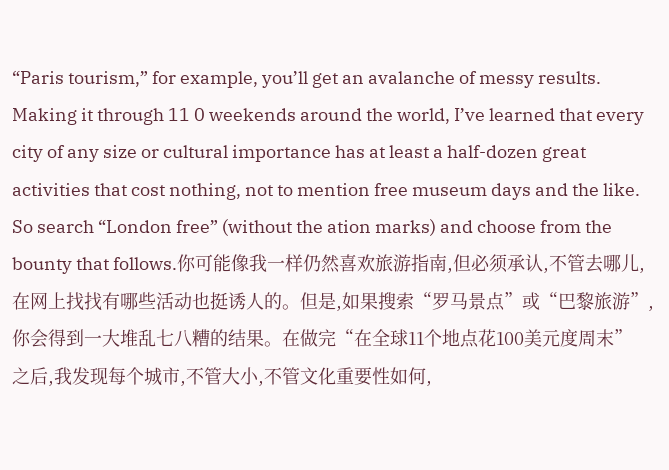“Paris tourism,” for example, you’ll get an avalanche of messy results. Making it through 11 0 weekends around the world, I’ve learned that every city of any size or cultural importance has at least a half-dozen great activities that cost nothing, not to mention free museum days and the like. So search “London free” (without the ation marks) and choose from the bounty that follows.你可能像我一样仍然喜欢旅游指南,但必须承认,不管去哪儿,在网上找找有哪些活动也挺诱人的。但是,如果搜索“罗马景点”或“巴黎旅游”,你会得到一大堆乱七八糟的结果。在做完“在全球11个地点花100美元度周末”之后,我发现每个城市,不管大小,不管文化重要性如何,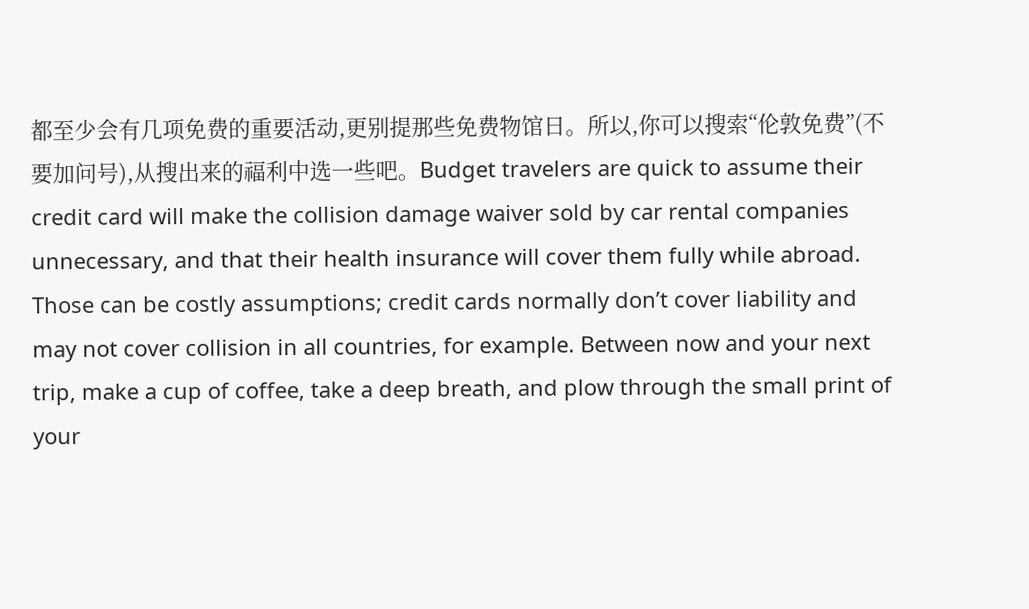都至少会有几项免费的重要活动,更别提那些免费物馆日。所以,你可以搜索“伦敦免费”(不要加问号),从搜出来的福利中选一些吧。Budget travelers are quick to assume their credit card will make the collision damage waiver sold by car rental companies unnecessary, and that their health insurance will cover them fully while abroad. Those can be costly assumptions; credit cards normally don’t cover liability and may not cover collision in all countries, for example. Between now and your next trip, make a cup of coffee, take a deep breath, and plow through the small print of your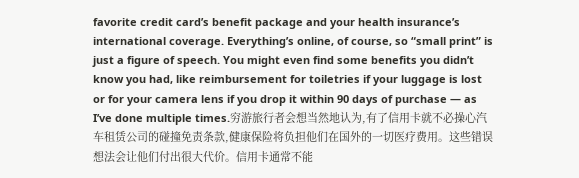favorite credit card’s benefit package and your health insurance’s international coverage. Everything’s online, of course, so “small print” is just a figure of speech. You might even find some benefits you didn’t know you had, like reimbursement for toiletries if your luggage is lost or for your camera lens if you drop it within 90 days of purchase — as I’ve done multiple times.穷游旅行者会想当然地认为,有了信用卡就不必操心汽车租赁公司的碰撞免责条款,健康保险将负担他们在国外的一切医疗费用。这些错误想法会让他们付出很大代价。信用卡通常不能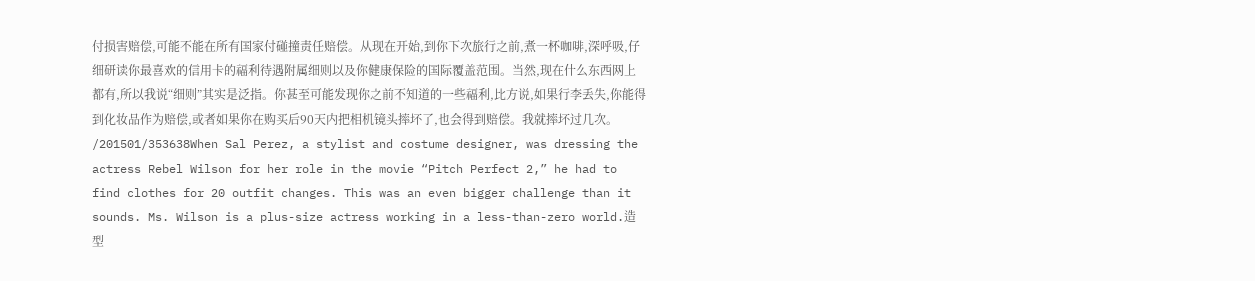付损害赔偿,可能不能在所有国家付碰撞责任赔偿。从现在开始,到你下次旅行之前,煮一杯咖啡,深呼吸,仔细研读你最喜欢的信用卡的福利待遇附属细则以及你健康保险的国际覆盖范围。当然,现在什么东西网上都有,所以我说“细则”其实是泛指。你甚至可能发现你之前不知道的一些福利,比方说,如果行李丢失,你能得到化妆品作为赔偿,或者如果你在购买后90天内把相机镜头摔坏了,也会得到赔偿。我就摔坏过几次。 /201501/353638When Sal Perez, a stylist and costume designer, was dressing the actress Rebel Wilson for her role in the movie “Pitch Perfect 2,” he had to find clothes for 20 outfit changes. This was an even bigger challenge than it sounds. Ms. Wilson is a plus-size actress working in a less-than-zero world.造型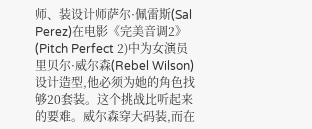师、装设计师萨尔·佩雷斯(Sal Perez)在电影《完美音调2》(Pitch Perfect 2)中为女演员里贝尔·威尔森(Rebel Wilson)设计造型,他必须为她的角色找够20套装。这个挑战比听起来的要难。威尔森穿大码装,而在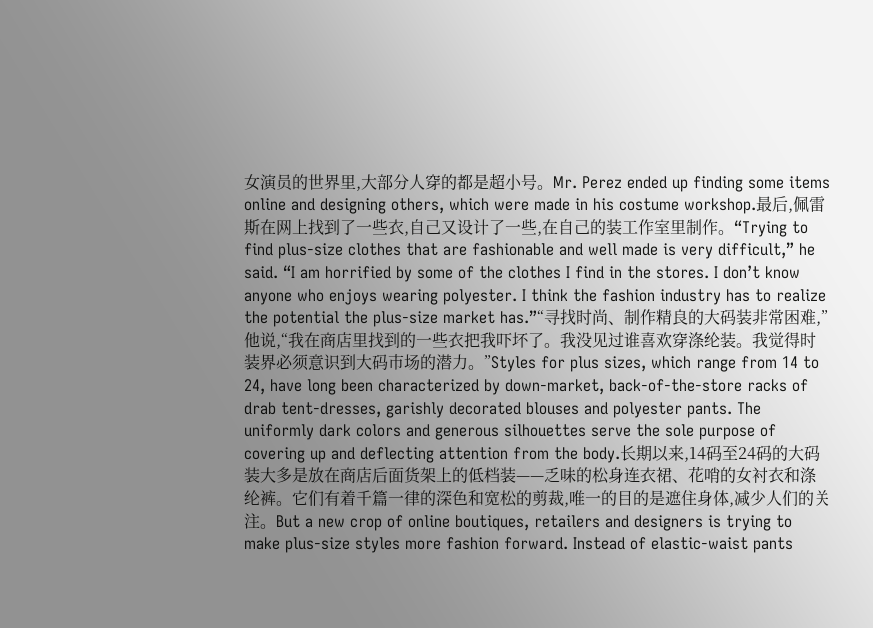女演员的世界里,大部分人穿的都是超小号。Mr. Perez ended up finding some items online and designing others, which were made in his costume workshop.最后,佩雷斯在网上找到了一些衣,自己又设计了一些,在自己的装工作室里制作。“Trying to find plus-size clothes that are fashionable and well made is very difficult,” he said. “I am horrified by some of the clothes I find in the stores. I don’t know anyone who enjoys wearing polyester. I think the fashion industry has to realize the potential the plus-size market has.”“寻找时尚、制作精良的大码装非常困难,”他说,“我在商店里找到的一些衣把我吓坏了。我没见过谁喜欢穿涤纶装。我觉得时装界必须意识到大码市场的潜力。”Styles for plus sizes, which range from 14 to 24, have long been characterized by down-market, back-of-the-store racks of drab tent-dresses, garishly decorated blouses and polyester pants. The uniformly dark colors and generous silhouettes serve the sole purpose of covering up and deflecting attention from the body.长期以来,14码至24码的大码装大多是放在商店后面货架上的低档装——乏味的松身连衣裙、花哨的女衬衣和涤纶裤。它们有着千篇一律的深色和宽松的剪裁,唯一的目的是遮住身体,减少人们的关注。But a new crop of online boutiques, retailers and designers is trying to make plus-size styles more fashion forward. Instead of elastic-waist pants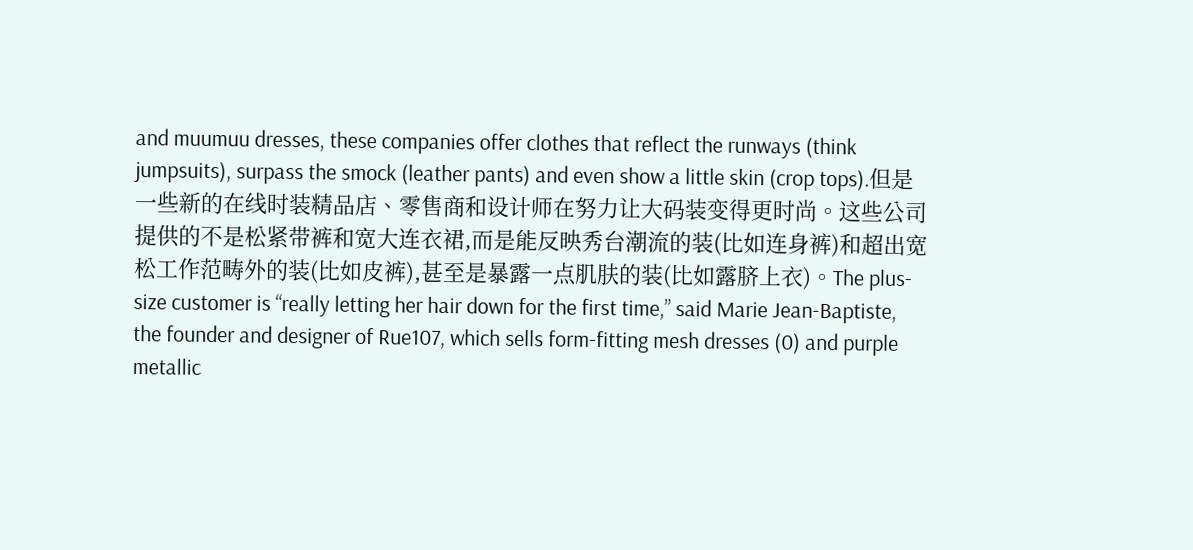and muumuu dresses, these companies offer clothes that reflect the runways (think jumpsuits), surpass the smock (leather pants) and even show a little skin (crop tops).但是一些新的在线时装精品店、零售商和设计师在努力让大码装变得更时尚。这些公司提供的不是松紧带裤和宽大连衣裙,而是能反映秀台潮流的装(比如连身裤)和超出宽松工作范畴外的装(比如皮裤),甚至是暴露一点肌肤的装(比如露脐上衣)。The plus-size customer is “really letting her hair down for the first time,” said Marie Jean-Baptiste, the founder and designer of Rue107, which sells form-fitting mesh dresses (0) and purple metallic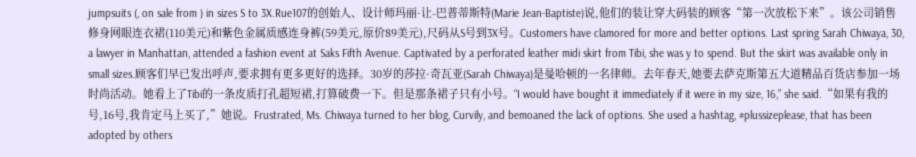jumpsuits (, on sale from ) in sizes S to 3X.Rue107的创始人、设计师玛丽·让-巴普蒂斯特(Marie Jean-Baptiste)说,他们的装让穿大码装的顾客“第一次放松下来”。该公司销售修身网眼连衣裙(110美元)和紫色金属质感连身裤(59美元,原价89美元),尺码从S号到3X号。Customers have clamored for more and better options. Last spring Sarah Chiwaya, 30, a lawyer in Manhattan, attended a fashion event at Saks Fifth Avenue. Captivated by a perforated leather midi skirt from Tibi, she was y to spend. But the skirt was available only in small sizes.顾客们早已发出呼声,要求拥有更多更好的选择。30岁的莎拉·奇瓦亚(Sarah Chiwaya)是曼哈顿的一名律师。去年春天,她要去萨克斯第五大道精品百货店参加一场时尚活动。她看上了Tibi的一条皮质打孔超短裙,打算破费一下。但是那条裙子只有小号。“I would have bought it immediately if it were in my size, 16,” she said.“如果有我的号,16号,我肯定马上买了,”她说。Frustrated, Ms. Chiwaya turned to her blog, Curvily, and bemoaned the lack of options. She used a hashtag, #plussizeplease, that has been adopted by others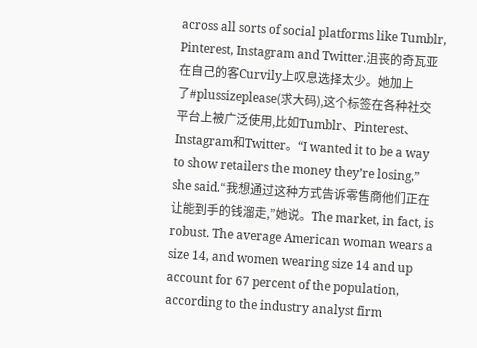across all sorts of social platforms like Tumblr, Pinterest, Instagram and Twitter.沮丧的奇瓦亚在自己的客Curvily上叹息选择太少。她加上了#plussizeplease(求大码),这个标签在各种社交平台上被广泛使用,比如Tumblr、Pinterest、Instagram和Twitter。“I wanted it to be a way to show retailers the money they’re losing,” she said.“我想通过这种方式告诉零售商他们正在让能到手的钱溜走,”她说。The market, in fact, is robust. The average American woman wears a size 14, and women wearing size 14 and up account for 67 percent of the population, according to the industry analyst firm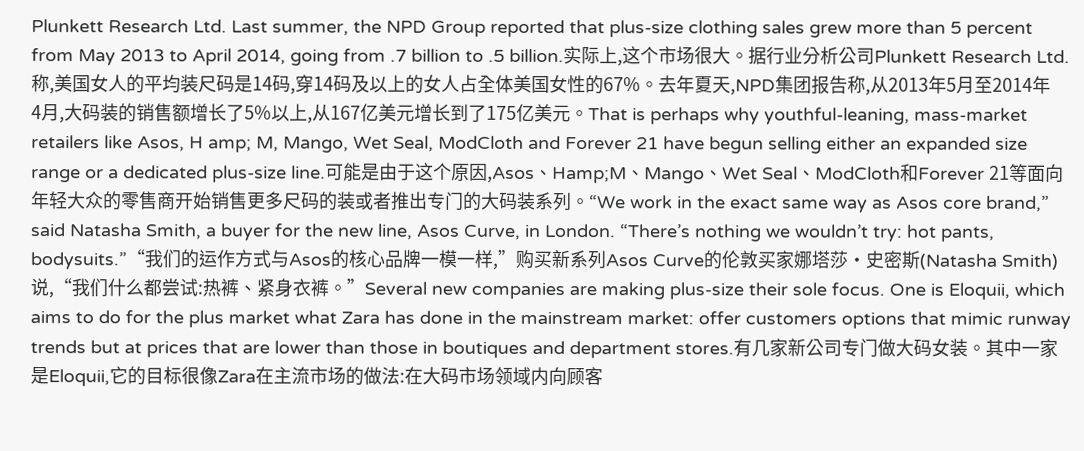Plunkett Research Ltd. Last summer, the NPD Group reported that plus-size clothing sales grew more than 5 percent from May 2013 to April 2014, going from .7 billion to .5 billion.实际上,这个市场很大。据行业分析公司Plunkett Research Ltd.称,美国女人的平均装尺码是14码,穿14码及以上的女人占全体美国女性的67%。去年夏天,NPD集团报告称,从2013年5月至2014年4月,大码装的销售额增长了5%以上,从167亿美元增长到了175亿美元。That is perhaps why youthful-leaning, mass-market retailers like Asos, H amp; M, Mango, Wet Seal, ModCloth and Forever 21 have begun selling either an expanded size range or a dedicated plus-size line.可能是由于这个原因,Asos、Hamp;M、Mango、Wet Seal、ModCloth和Forever 21等面向年轻大众的零售商开始销售更多尺码的装或者推出专门的大码装系列。“We work in the exact same way as Asos core brand,” said Natasha Smith, a buyer for the new line, Asos Curve, in London. “There’s nothing we wouldn’t try: hot pants, bodysuits.”“我们的运作方式与Asos的核心品牌一模一样,”购买新系列Asos Curve的伦敦买家娜塔莎·史密斯(Natasha Smith)说,“我们什么都尝试:热裤、紧身衣裤。”Several new companies are making plus-size their sole focus. One is Eloquii, which aims to do for the plus market what Zara has done in the mainstream market: offer customers options that mimic runway trends but at prices that are lower than those in boutiques and department stores.有几家新公司专门做大码女装。其中一家是Eloquii,它的目标很像Zara在主流市场的做法:在大码市场领域内向顾客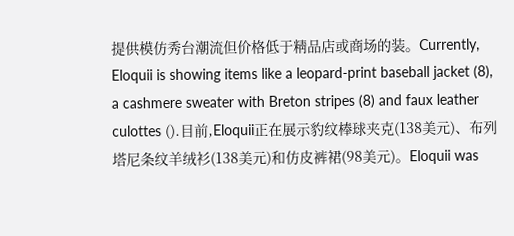提供模仿秀台潮流但价格低于精品店或商场的装。Currently, Eloquii is showing items like a leopard-print baseball jacket (8), a cashmere sweater with Breton stripes (8) and faux leather culottes ().目前,Eloquii正在展示豹纹棒球夹克(138美元)、布列塔尼条纹羊绒衫(138美元)和仿皮裤裙(98美元)。Eloquii was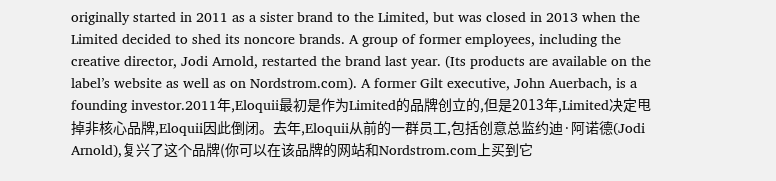originally started in 2011 as a sister brand to the Limited, but was closed in 2013 when the Limited decided to shed its noncore brands. A group of former employees, including the creative director, Jodi Arnold, restarted the brand last year. (Its products are available on the label’s website as well as on Nordstrom.com). A former Gilt executive, John Auerbach, is a founding investor.2011年,Eloquii最初是作为Limited的品牌创立的,但是2013年,Limited决定甩掉非核心品牌,Eloquii因此倒闭。去年,Eloquii从前的一群员工,包括创意总监约迪·阿诺德(Jodi Arnold),复兴了这个品牌(你可以在该品牌的网站和Nordstrom.com上买到它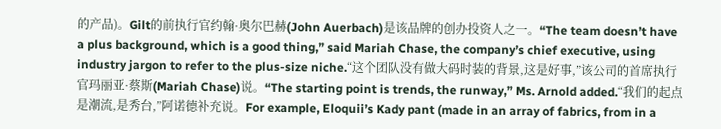的产品)。Gilt的前执行官约翰·奥尔巴赫(John Auerbach)是该品牌的创办投资人之一。“The team doesn’t have a plus background, which is a good thing,” said Mariah Chase, the company’s chief executive, using industry jargon to refer to the plus-size niche.“这个团队没有做大码时装的背景,这是好事,”该公司的首席执行官玛丽亚·蔡斯(Mariah Chase)说。“The starting point is trends, the runway,” Ms. Arnold added.“我们的起点是潮流,是秀台,”阿诺德补充说。For example, Eloquii’s Kady pant (made in an array of fabrics, from in a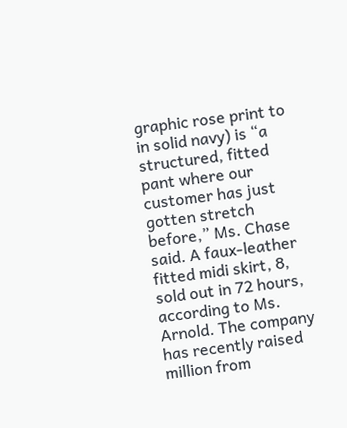graphic rose print to in solid navy) is “a structured, fitted pant where our customer has just gotten stretch before,” Ms. Chase said. A faux-leather fitted midi skirt, 8, sold out in 72 hours, according to Ms. Arnold. The company has recently raised million from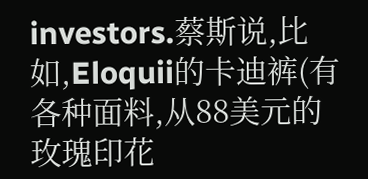investors.蔡斯说,比如,Eloquii的卡迪裤(有各种面料,从88美元的玫瑰印花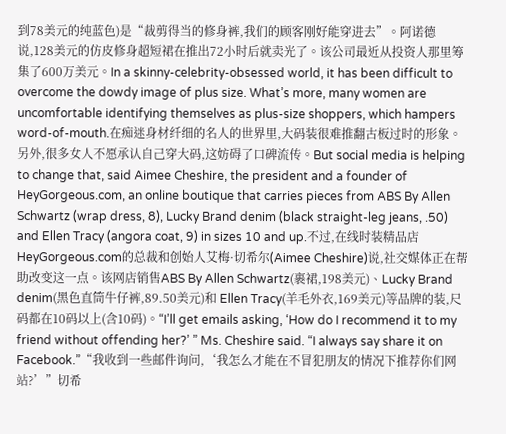到78美元的纯蓝色)是“裁剪得当的修身裤,我们的顾客刚好能穿进去”。阿诺德说,128美元的仿皮修身超短裙在推出72小时后就卖光了。该公司最近从投资人那里筹集了600万美元。In a skinny-celebrity-obsessed world, it has been difficult to overcome the dowdy image of plus size. What’s more, many women are uncomfortable identifying themselves as plus-size shoppers, which hampers word-of-mouth.在痴迷身材纤细的名人的世界里,大码装很难推翻古板过时的形象。另外,很多女人不愿承认自己穿大码,这妨碍了口碑流传。But social media is helping to change that, said Aimee Cheshire, the president and a founder of HeyGorgeous.com, an online boutique that carries pieces from ABS By Allen Schwartz (wrap dress, 8), Lucky Brand denim (black straight-leg jeans, .50) and Ellen Tracy (angora coat, 9) in sizes 10 and up.不过,在线时装精品店HeyGorgeous.com的总裁和创始人艾梅·切希尔(Aimee Cheshire)说,社交媒体正在帮助改变这一点。该网店销售ABS By Allen Schwartz(裹裙,198美元)、Lucky Brand denim(黑色直筒牛仔裤,89.50美元)和 Ellen Tracy(羊毛外衣,169美元)等品牌的装,尺码都在10码以上(含10码)。“I’ll get emails asking, ‘How do I recommend it to my friend without offending her?’ ” Ms. Cheshire said. “I always say share it on Facebook.”“我收到一些邮件询问,‘我怎么才能在不冒犯朋友的情况下推荐你们网站?’”切希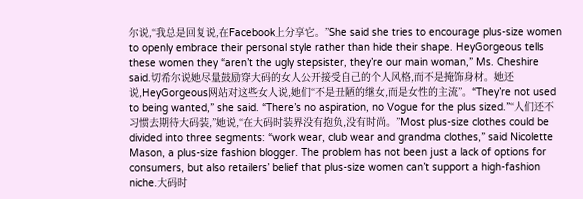尔说,“我总是回复说,在Facebook上分享它。”She said she tries to encourage plus-size women to openly embrace their personal style rather than hide their shape. HeyGorgeous tells these women they “aren’t the ugly stepsister, they’re our main woman,” Ms. Cheshire said.切希尔说她尽量鼓励穿大码的女人公开接受自己的个人风格,而不是掩饰身材。她还说,HeyGorgeous网站对这些女人说,她们“不是丑陋的继女,而是女性的主流”。“They’re not used to being wanted,” she said. “There’s no aspiration, no Vogue for the plus sized.”“人们还不习惯去期待大码装,”她说,“在大码时装界没有抱负,没有时尚。”Most plus-size clothes could be divided into three segments: “work wear, club wear and grandma clothes,” said Nicolette Mason, a plus-size fashion blogger. The problem has not been just a lack of options for consumers, but also retailers’ belief that plus-size women can’t support a high-fashion niche.大码时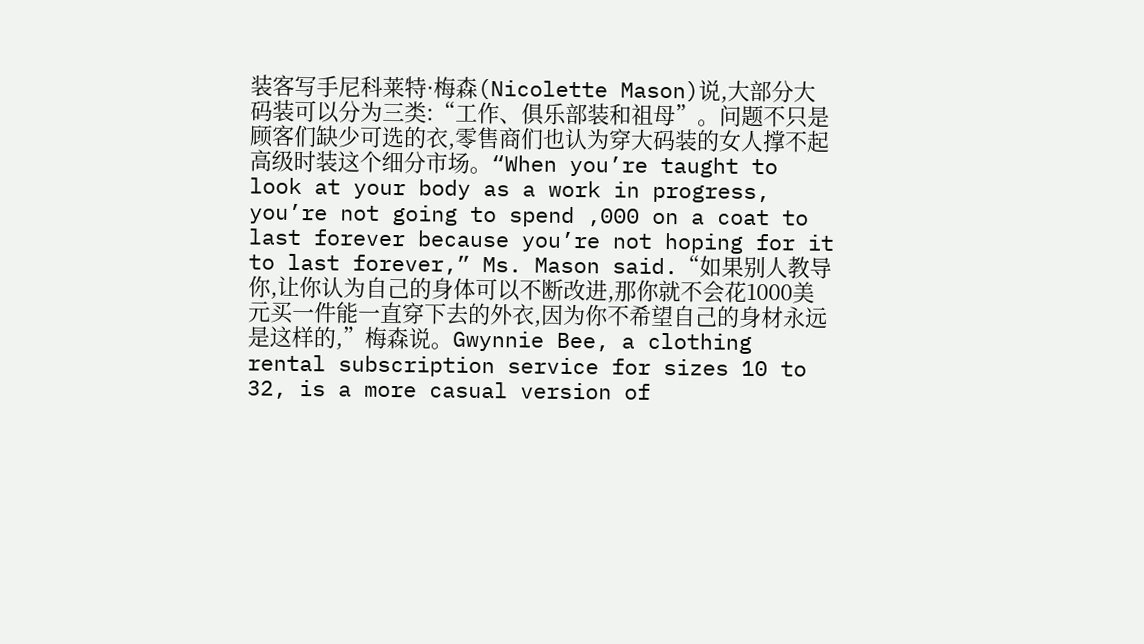装客写手尼科莱特·梅森(Nicolette Mason)说,大部分大码装可以分为三类:“工作、俱乐部装和祖母”。问题不只是顾客们缺少可选的衣,零售商们也认为穿大码装的女人撑不起高级时装这个细分市场。“When you’re taught to look at your body as a work in progress, you’re not going to spend ,000 on a coat to last forever because you’re not hoping for it to last forever,” Ms. Mason said.“如果别人教导你,让你认为自己的身体可以不断改进,那你就不会花1000美元买一件能一直穿下去的外衣,因为你不希望自己的身材永远是这样的,”梅森说。Gwynnie Bee, a clothing rental subscription service for sizes 10 to 32, is a more casual version of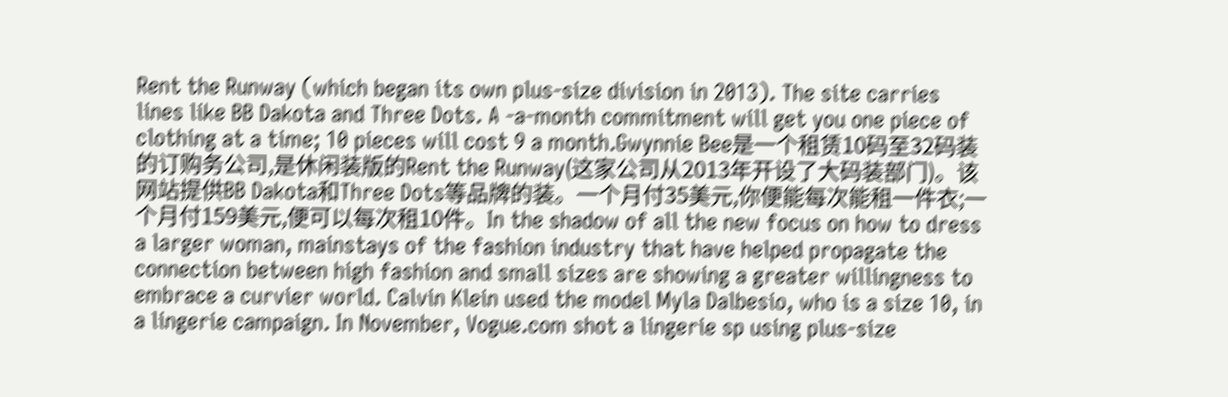Rent the Runway (which began its own plus-size division in 2013). The site carries lines like BB Dakota and Three Dots. A -a-month commitment will get you one piece of clothing at a time; 10 pieces will cost 9 a month.Gwynnie Bee是一个租赁10码至32码装的订购务公司,是休闲装版的Rent the Runway(这家公司从2013年开设了大码装部门)。该网站提供BB Dakota和Three Dots等品牌的装。一个月付35美元,你便能每次能租一件衣;一个月付159美元,便可以每次租10件。In the shadow of all the new focus on how to dress a larger woman, mainstays of the fashion industry that have helped propagate the connection between high fashion and small sizes are showing a greater willingness to embrace a curvier world. Calvin Klein used the model Myla Dalbesio, who is a size 10, in a lingerie campaign. In November, Vogue.com shot a lingerie sp using plus-size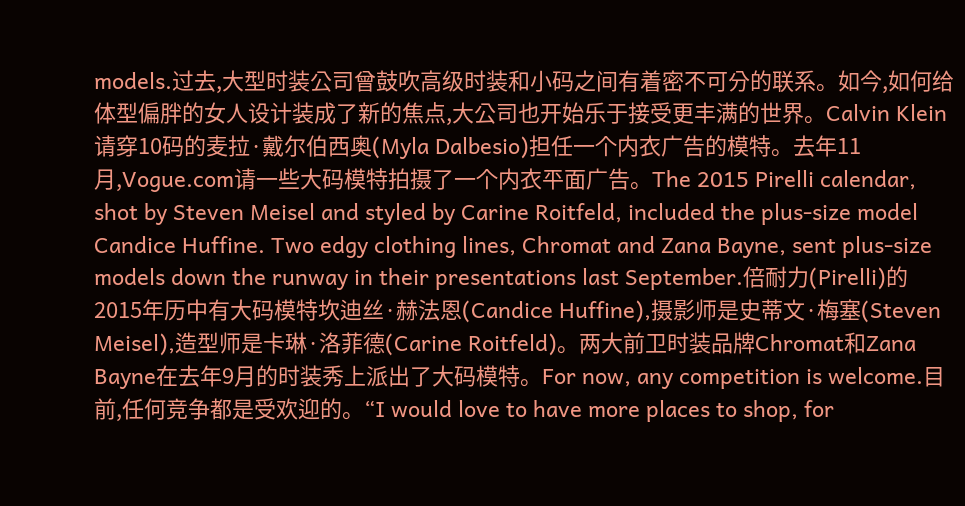models.过去,大型时装公司曾鼓吹高级时装和小码之间有着密不可分的联系。如今,如何给体型偏胖的女人设计装成了新的焦点,大公司也开始乐于接受更丰满的世界。Calvin Klein请穿10码的麦拉·戴尔伯西奥(Myla Dalbesio)担任一个内衣广告的模特。去年11月,Vogue.com请一些大码模特拍摄了一个内衣平面广告。The 2015 Pirelli calendar, shot by Steven Meisel and styled by Carine Roitfeld, included the plus-size model Candice Huffine. Two edgy clothing lines, Chromat and Zana Bayne, sent plus-size models down the runway in their presentations last September.倍耐力(Pirelli)的2015年历中有大码模特坎迪丝·赫法恩(Candice Huffine),摄影师是史蒂文·梅塞(Steven Meisel),造型师是卡琳·洛菲德(Carine Roitfeld)。两大前卫时装品牌Chromat和Zana Bayne在去年9月的时装秀上派出了大码模特。For now, any competition is welcome.目前,任何竞争都是受欢迎的。“I would love to have more places to shop, for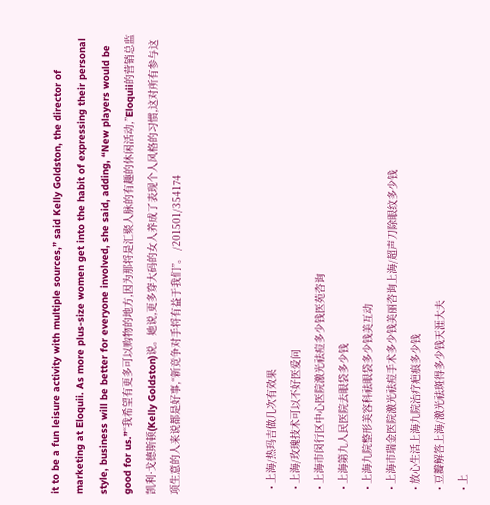it to be a fun leisure activity with multiple sources,” said Kelly Goldston, the director of marketing at Eloquii. As more plus-size women get into the habit of expressing their personal style, business will be better for everyone involved, she said, adding, “New players would be good for us.”“我希望有更多可以购物的地方,因为那将是汇聚人脉的有趣的休闲活动,”Eloquii的营销总监凯利·戈德斯顿(Kelly Goldston)说。她说,更多穿大码的女人养成了表现个人风格的习惯,这对所有参与这项生意的人来说都是好事,“新竞争对手将有益于我们”。 /201501/354174



  • 上海/热玛吉做几次有效果
  • 上海/玫瑰技术可以不好医爱问
  • 上海市闵行区中心医院激光祛痘多少钱医苑咨询
  • 上海第九人民医院去眼袋多少钱
  • 上海九院整形美容科祛眼袋多少钱美互动
  • 上海市瑞金医院激光祛痘手术多少钱美丽咨询上海/超声刀除眼纹多少钱
  • 放心生活上海九院治疗疤痕多少钱
  • 豆瓣解答上海/激光祛斑得多少钱天涯大夫
  • 上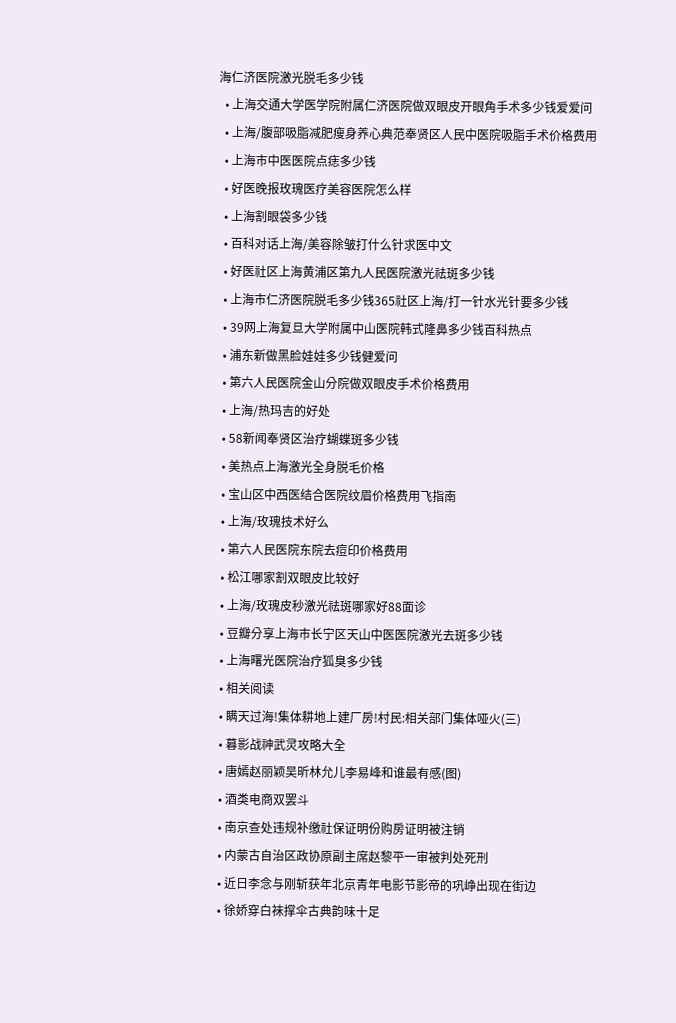海仁济医院激光脱毛多少钱
  • 上海交通大学医学院附属仁济医院做双眼皮开眼角手术多少钱爱爱问
  • 上海/腹部吸脂减肥瘦身养心典范奉贤区人民中医院吸脂手术价格费用
  • 上海市中医医院点痣多少钱
  • 好医晚报玫瑰医疗美容医院怎么样
  • 上海割眼袋多少钱
  • 百科对话上海/美容除皱打什么针求医中文
  • 好医社区上海黄浦区第九人民医院激光祛斑多少钱
  • 上海市仁济医院脱毛多少钱365社区上海/打一针水光针要多少钱
  • 39网上海复旦大学附属中山医院韩式隆鼻多少钱百科热点
  • 浦东新做黑脸娃娃多少钱健爱问
  • 第六人民医院金山分院做双眼皮手术价格费用
  • 上海/热玛吉的好处
  • 58新闻奉贤区治疗蝴蝶斑多少钱
  • 美热点上海激光全身脱毛价格
  • 宝山区中西医结合医院纹眉价格费用飞指南
  • 上海/玫瑰技术好么
  • 第六人民医院东院去痘印价格费用
  • 松江哪家割双眼皮比较好
  • 上海/玫瑰皮秒激光祛斑哪家好88面诊
  • 豆瓣分享上海市长宁区天山中医医院激光去斑多少钱
  • 上海曙光医院治疗狐臭多少钱
  • 相关阅读
  • 瞒天过海!集体耕地上建厂房!村民:相关部门集体哑火(三)
  • 暮影战神武灵攻略大全
  • 唐嫣赵丽颖吴昕林允儿李易峰和谁最有感(图)
  • 酒类电商双罢斗
  • 南京查处违规补缴社保证明份购房证明被注销
  • 内蒙古自治区政协原副主席赵黎平一审被判处死刑
  • 近日李念与刚斩获年北京青年电影节影帝的巩峥出现在街边
  • 徐娇穿白袜撑伞古典韵味十足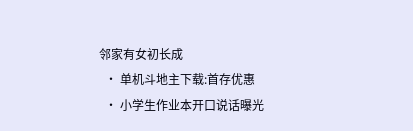邻家有女初长成
  • 单机斗地主下载:首存优惠
  • 小学生作业本开口说话曝光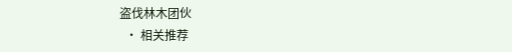盗伐林木团伙
  • 相关推荐